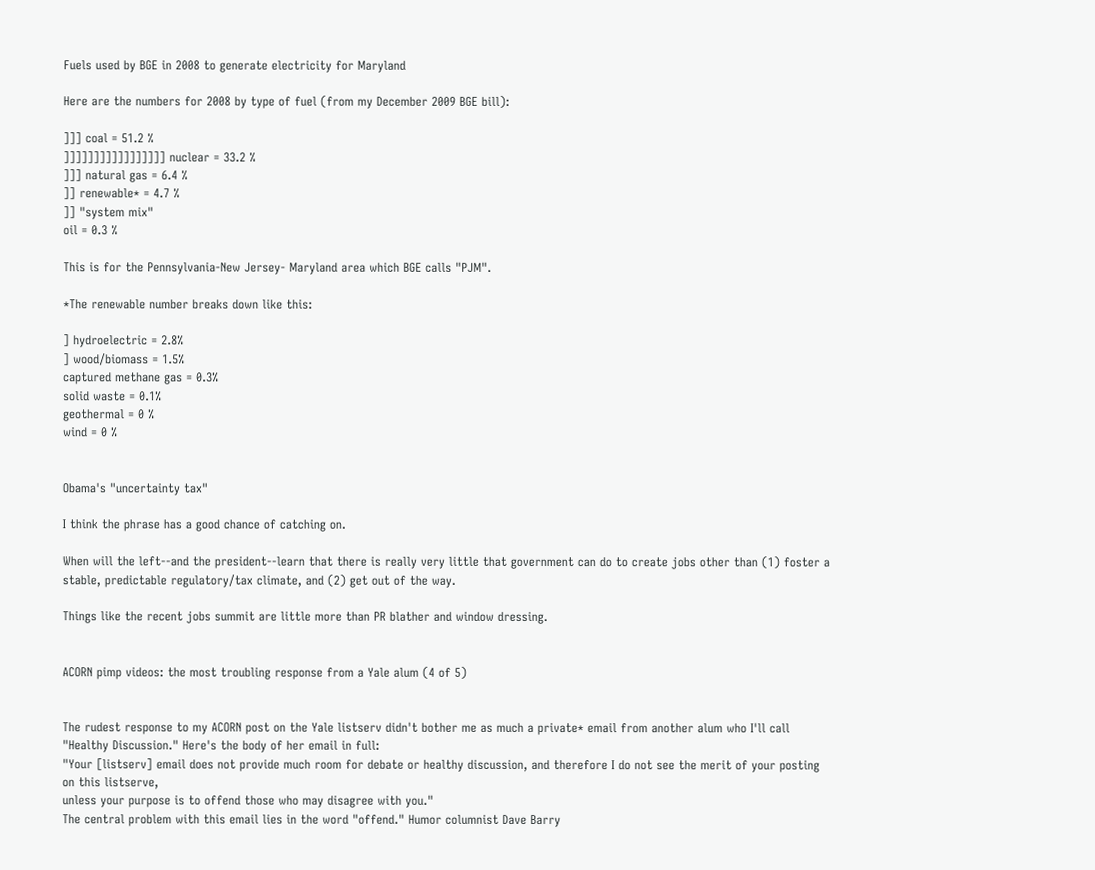Fuels used by BGE in 2008 to generate electricity for Maryland

Here are the numbers for 2008 by type of fuel (from my December 2009 BGE bill):

]]] coal = 51.2 %
]]]]]]]]]]]]]]]]] nuclear = 33.2 %
]]] natural gas = 6.4 %
]] renewable* = 4.7 %
]] "system mix"
oil = 0.3 %

This is for the Pennsylvania-New Jersey- Maryland area which BGE calls "PJM".

*The renewable number breaks down like this:

] hydroelectric = 2.8%
] wood/biomass = 1.5%
captured methane gas = 0.3%
solid waste = 0.1%
geothermal = 0 %
wind = 0 %


Obama's "uncertainty tax"

I think the phrase has a good chance of catching on.

When will the left--and the president--learn that there is really very little that government can do to create jobs other than (1) foster a stable, predictable regulatory/tax climate, and (2) get out of the way.

Things like the recent jobs summit are little more than PR blather and window dressing.


ACORN pimp videos: the most troubling response from a Yale alum (4 of 5)


The rudest response to my ACORN post on the Yale listserv didn't bother me as much a private* email from another alum who I'll call "Healthy Discussion." Here's the body of her email in full:
"Your [listserv] email does not provide much room for debate or healthy discussion, and therefore I do not see the merit of your posting on this listserve,
unless your purpose is to offend those who may disagree with you."
The central problem with this email lies in the word "offend." Humor columnist Dave Barry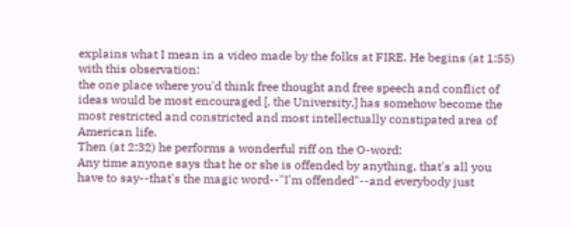explains what I mean in a video made by the folks at FIRE. He begins (at 1:55) with this observation:
the one place where you'd think free thought and free speech and conflict of ideas would be most encouraged [, the University,] has somehow become the most restricted and constricted and most intellectually constipated area of American life.
Then (at 2:32) he performs a wonderful riff on the O-word:
Any time anyone says that he or she is offended by anything, that's all you have to say--that's the magic word--"I'm offended"--and everybody just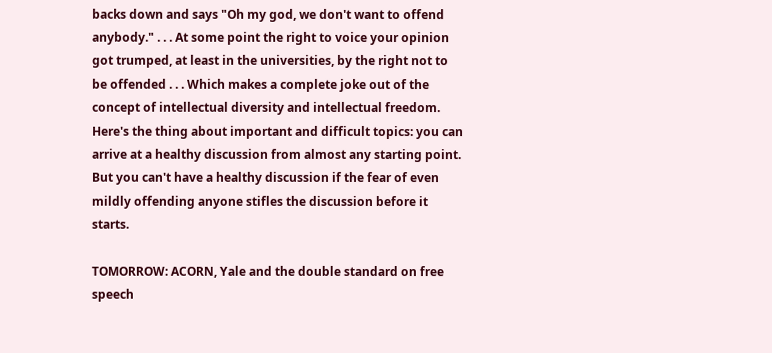backs down and says "Oh my god, we don't want to offend anybody." . . . At some point the right to voice your opinion got trumped, at least in the universities, by the right not to be offended . . . Which makes a complete joke out of the concept of intellectual diversity and intellectual freedom.
Here's the thing about important and difficult topics: you can arrive at a healthy discussion from almost any starting point. But you can't have a healthy discussion if the fear of even mildly offending anyone stifles the discussion before it starts.

TOMORROW: ACORN, Yale and the double standard on free speech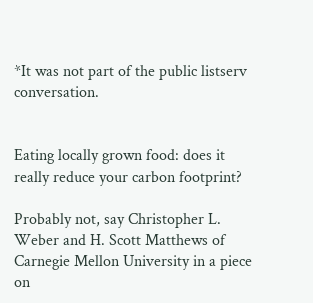*It was not part of the public listserv conversation.


Eating locally grown food: does it really reduce your carbon footprint?

Probably not, say Christopher L. Weber and H. Scott Matthews of Carnegie Mellon University in a piece on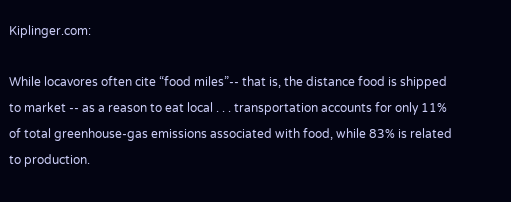Kiplinger.com:

While locavores often cite “food miles”-- that is, the distance food is shipped to market -- as a reason to eat local . . . transportation accounts for only 11% of total greenhouse-gas emissions associated with food, while 83% is related to production.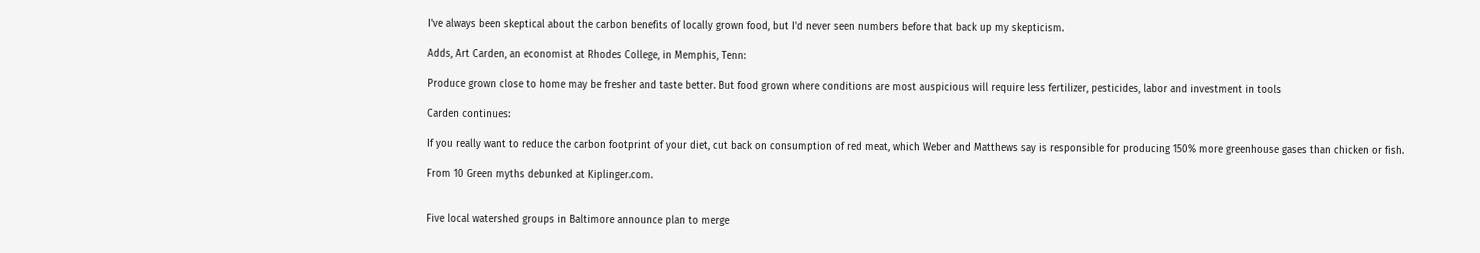I've always been skeptical about the carbon benefits of locally grown food, but I'd never seen numbers before that back up my skepticism.

Adds, Art Carden, an economist at Rhodes College, in Memphis, Tenn:

Produce grown close to home may be fresher and taste better. But food grown where conditions are most auspicious will require less fertilizer, pesticides, labor and investment in tools

Carden continues:

If you really want to reduce the carbon footprint of your diet, cut back on consumption of red meat, which Weber and Matthews say is responsible for producing 150% more greenhouse gases than chicken or fish.

From 10 Green myths debunked at Kiplinger.com.


Five local watershed groups in Baltimore announce plan to merge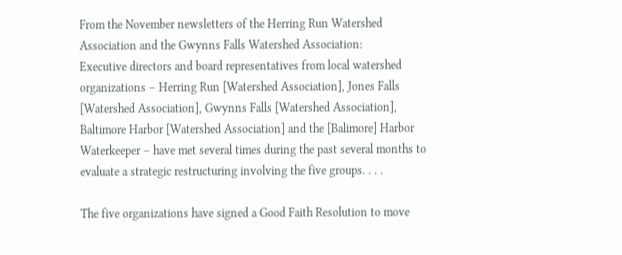From the November newsletters of the Herring Run Watershed Association and the Gwynns Falls Watershed Association:
Executive directors and board representatives from local watershed organizations – Herring Run [Watershed Association], Jones Falls [Watershed Association], Gwynns Falls [Watershed Association], Baltimore Harbor [Watershed Association] and the [Balimore] Harbor Waterkeeper – have met several times during the past several months to evaluate a strategic restructuring involving the five groups. . . .

The five organizations have signed a Good Faith Resolution to move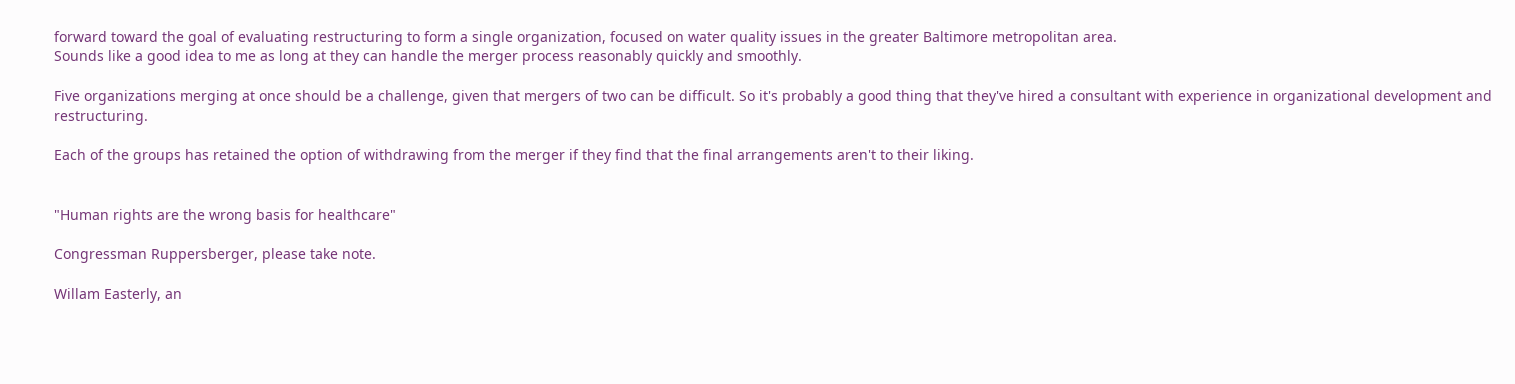forward toward the goal of evaluating restructuring to form a single organization, focused on water quality issues in the greater Baltimore metropolitan area.
Sounds like a good idea to me as long at they can handle the merger process reasonably quickly and smoothly.

Five organizations merging at once should be a challenge, given that mergers of two can be difficult. So it's probably a good thing that they've hired a consultant with experience in organizational development and restructuring.

Each of the groups has retained the option of withdrawing from the merger if they find that the final arrangements aren't to their liking.


"Human rights are the wrong basis for healthcare"

Congressman Ruppersberger, please take note.

Willam Easterly, an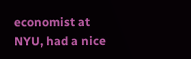economist at NYU, had a nice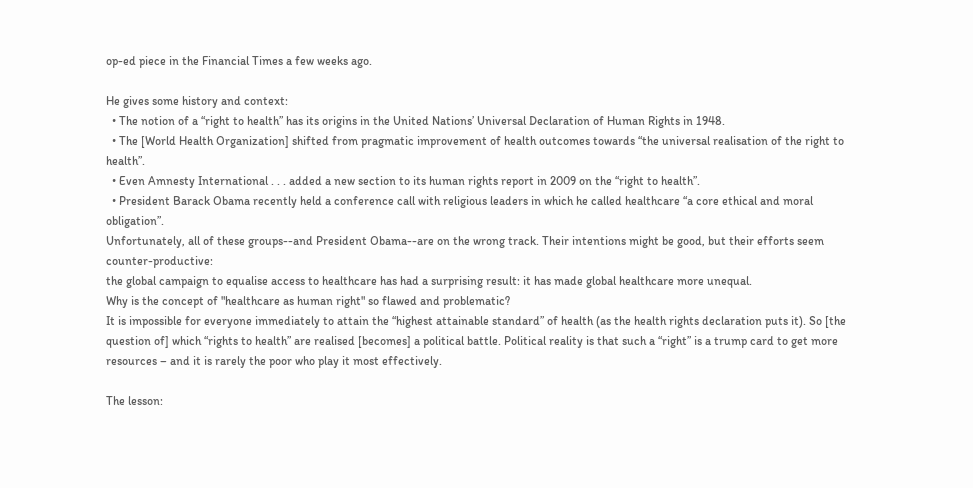op-ed piece in the Financial Times a few weeks ago.

He gives some history and context:
  • The notion of a “right to health” has its origins in the United Nations’ Universal Declaration of Human Rights in 1948.
  • The [World Health Organization] shifted from pragmatic improvement of health outcomes towards “the universal realisation of the right to health”.
  • Even Amnesty International . . . added a new section to its human rights report in 2009 on the “right to health”.
  • President Barack Obama recently held a conference call with religious leaders in which he called healthcare “a core ethical and moral obligation”.
Unfortunately, all of these groups--and President Obama--are on the wrong track. Their intentions might be good, but their efforts seem counter-productive:
the global campaign to equalise access to healthcare has had a surprising result: it has made global healthcare more unequal.
Why is the concept of "healthcare as human right" so flawed and problematic?
It is impossible for everyone immediately to attain the “highest attainable standard” of health (as the health rights declaration puts it). So [the question of] which “rights to health” are realised [becomes] a political battle. Political reality is that such a “right” is a trump card to get more resources – and it is rarely the poor who play it most effectively.

The lesson: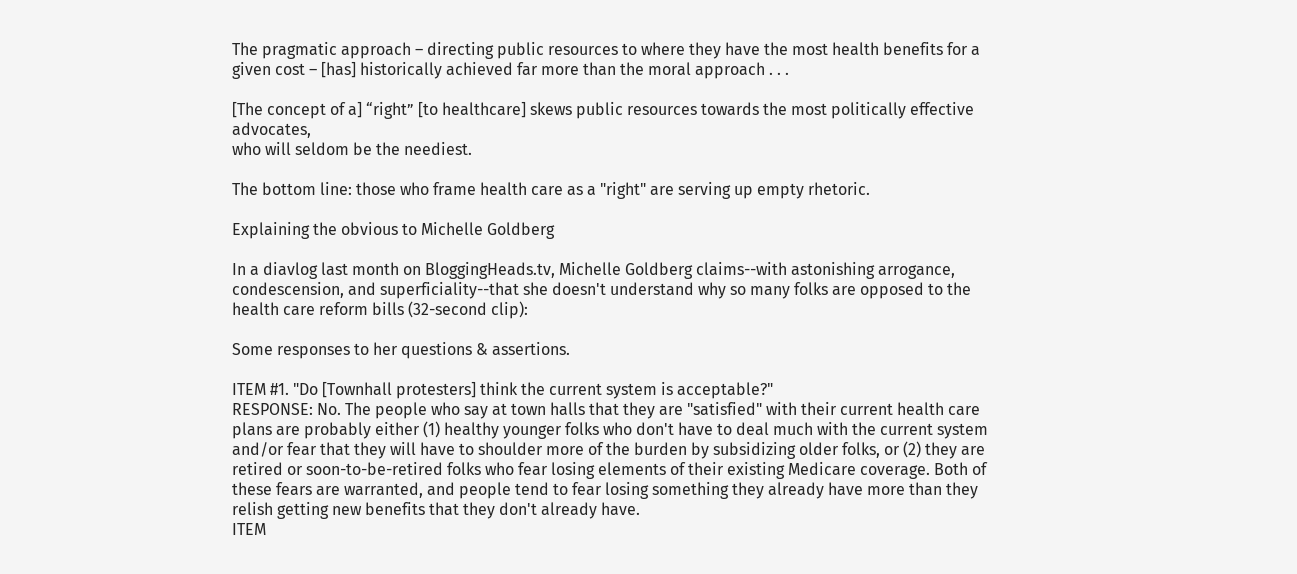The pragmatic approach – directing public resources to where they have the most health benefits for a given cost – [has] historically achieved far more than the moral approach . . .

[The concept of a] “right” [to healthcare] skews public resources towards the most politically effective advocates,
who will seldom be the neediest.

The bottom line: those who frame health care as a "right" are serving up empty rhetoric.

Explaining the obvious to Michelle Goldberg

In a diavlog last month on BloggingHeads.tv, Michelle Goldberg claims--with astonishing arrogance, condescension, and superficiality--that she doesn't understand why so many folks are opposed to the health care reform bills (32-second clip):

Some responses to her questions & assertions.

ITEM #1. "Do [Townhall protesters] think the current system is acceptable?"
RESPONSE: No. The people who say at town halls that they are "satisfied" with their current health care plans are probably either (1) healthy younger folks who don't have to deal much with the current system and/or fear that they will have to shoulder more of the burden by subsidizing older folks, or (2) they are retired or soon-to-be-retired folks who fear losing elements of their existing Medicare coverage. Both of these fears are warranted, and people tend to fear losing something they already have more than they relish getting new benefits that they don't already have.
ITEM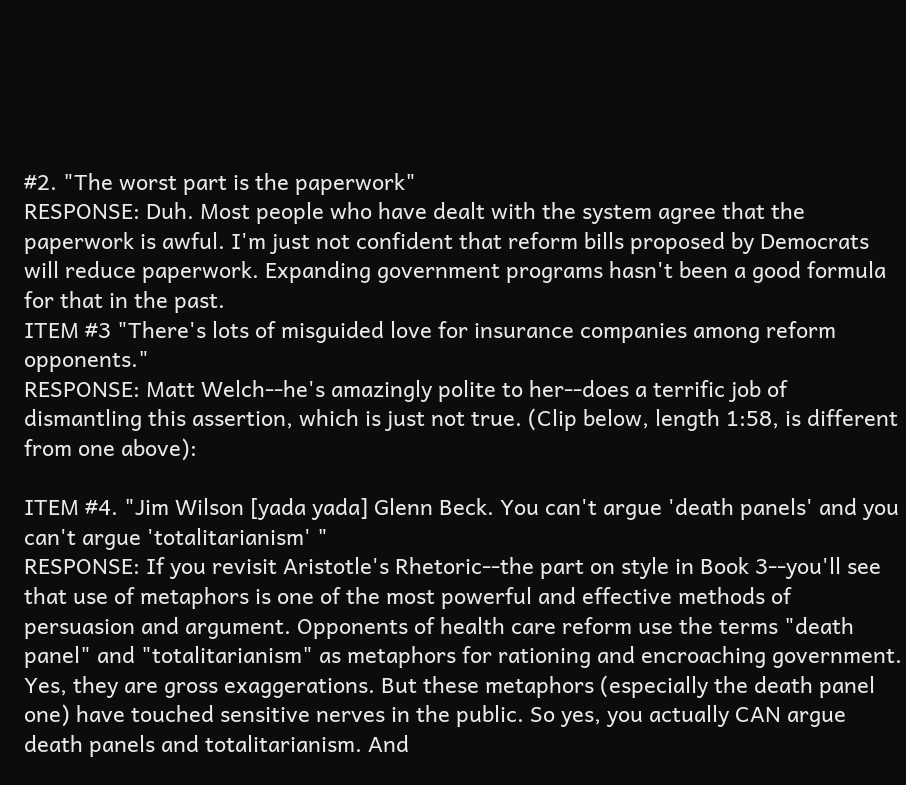#2. "The worst part is the paperwork"
RESPONSE: Duh. Most people who have dealt with the system agree that the paperwork is awful. I'm just not confident that reform bills proposed by Democrats will reduce paperwork. Expanding government programs hasn't been a good formula for that in the past.
ITEM #3 "There's lots of misguided love for insurance companies among reform opponents."
RESPONSE: Matt Welch--he's amazingly polite to her--does a terrific job of dismantling this assertion, which is just not true. (Clip below, length 1:58, is different from one above):

ITEM #4. "Jim Wilson [yada yada] Glenn Beck. You can't argue 'death panels' and you can't argue 'totalitarianism' "
RESPONSE: If you revisit Aristotle's Rhetoric--the part on style in Book 3--you'll see that use of metaphors is one of the most powerful and effective methods of persuasion and argument. Opponents of health care reform use the terms "death panel" and "totalitarianism" as metaphors for rationing and encroaching government. Yes, they are gross exaggerations. But these metaphors (especially the death panel one) have touched sensitive nerves in the public. So yes, you actually CAN argue death panels and totalitarianism. And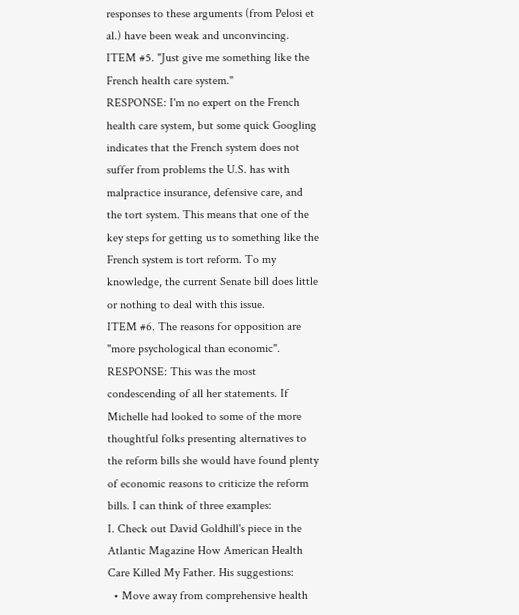responses to these arguments (from Pelosi et al.) have been weak and unconvincing.
ITEM #5. "Just give me something like the French health care system."
RESPONSE: I'm no expert on the French health care system, but some quick Googling indicates that the French system does not suffer from problems the U.S. has with malpractice insurance, defensive care, and the tort system. This means that one of the key steps for getting us to something like the French system is tort reform. To my knowledge, the current Senate bill does little or nothing to deal with this issue.
ITEM #6. The reasons for opposition are "more psychological than economic".
RESPONSE: This was the most condescending of all her statements. If Michelle had looked to some of the more thoughtful folks presenting alternatives to the reform bills she would have found plenty of economic reasons to criticize the reform bills. I can think of three examples:
I. Check out David Goldhill's piece in the Atlantic Magazine How American Health Care Killed My Father. His suggestions:
  • Move away from comprehensive health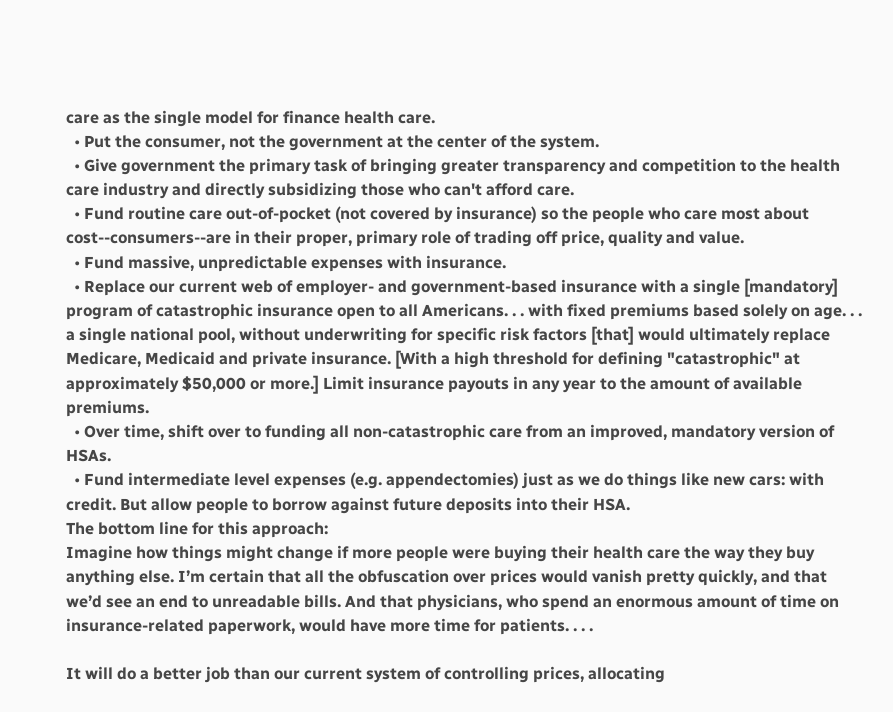care as the single model for finance health care.
  • Put the consumer, not the government at the center of the system.
  • Give government the primary task of bringing greater transparency and competition to the health care industry and directly subsidizing those who can't afford care.
  • Fund routine care out-of-pocket (not covered by insurance) so the people who care most about cost--consumers--are in their proper, primary role of trading off price, quality and value.
  • Fund massive, unpredictable expenses with insurance.
  • Replace our current web of employer- and government-based insurance with a single [mandatory] program of catastrophic insurance open to all Americans. . . with fixed premiums based solely on age. . . a single national pool, without underwriting for specific risk factors [that] would ultimately replace Medicare, Medicaid and private insurance. [With a high threshold for defining "catastrophic" at approximately $50,000 or more.] Limit insurance payouts in any year to the amount of available premiums.
  • Over time, shift over to funding all non-catastrophic care from an improved, mandatory version of HSAs.
  • Fund intermediate level expenses (e.g. appendectomies) just as we do things like new cars: with credit. But allow people to borrow against future deposits into their HSA.
The bottom line for this approach:
Imagine how things might change if more people were buying their health care the way they buy anything else. I’m certain that all the obfuscation over prices would vanish pretty quickly, and that we’d see an end to unreadable bills. And that physicians, who spend an enormous amount of time on insurance-related paperwork, would have more time for patients. . . .

It will do a better job than our current system of controlling prices, allocating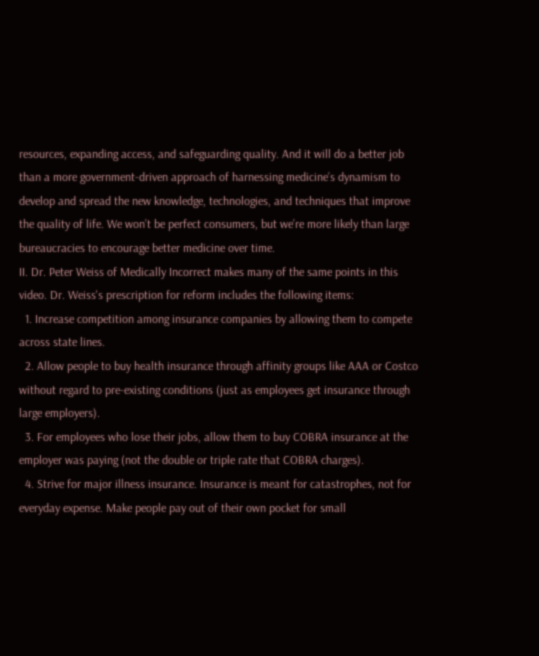resources, expanding access, and safeguarding quality. And it will do a better job than a more government-driven approach of harnessing medicine’s dynamism to develop and spread the new knowledge, technologies, and techniques that improve the quality of life. We won’t be perfect consumers, but we’re more likely than large bureaucracies to encourage better medicine over time.
II. Dr. Peter Weiss of Medically Incorrect makes many of the same points in this video. Dr. Weiss's prescription for reform includes the following items:
  1. Increase competition among insurance companies by allowing them to compete across state lines.
  2. Allow people to buy health insurance through affinity groups like AAA or Costco without regard to pre-existing conditions (just as employees get insurance through large employers).
  3. For employees who lose their jobs, allow them to buy COBRA insurance at the employer was paying (not the double or triple rate that COBRA charges).
  4. Strive for major illness insurance. Insurance is meant for catastrophes, not for everyday expense. Make people pay out of their own pocket for small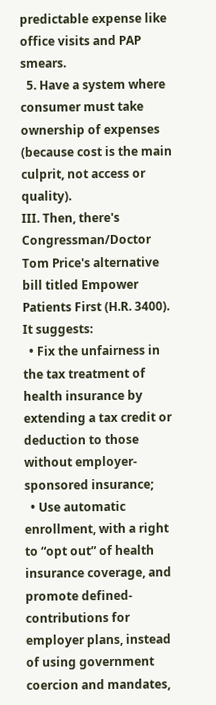predictable expense like office visits and PAP smears.
  5. Have a system where consumer must take ownership of expenses (because cost is the main culprit, not access or quality).
III. Then, there's Congressman/Doctor Tom Price's alternative bill titled Empower Patients First (H.R. 3400). It suggests:
  • Fix the unfairness in the tax treatment of health insurance by extending a tax credit or deduction to those without employer-sponsored insurance;
  • Use automatic enrollment, with a right to “opt out” of health insurance coverage, and promote defined-contributions for employer plans, instead of using government coercion and mandates,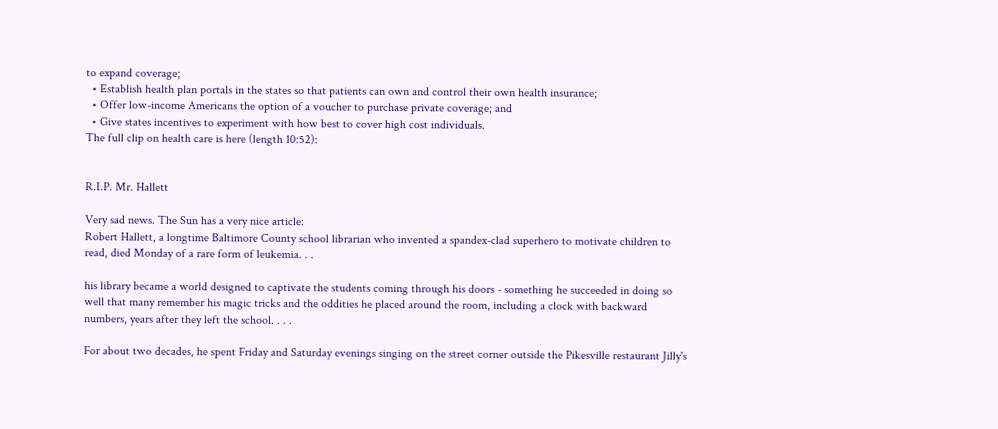to expand coverage;
  • Establish health plan portals in the states so that patients can own and control their own health insurance;
  • Offer low-income Americans the option of a voucher to purchase private coverage; and
  • Give states incentives to experiment with how best to cover high cost individuals.
The full clip on health care is here (length 10:52):


R.I.P. Mr. Hallett

Very sad news. The Sun has a very nice article:
Robert Hallett, a longtime Baltimore County school librarian who invented a spandex-clad superhero to motivate children to read, died Monday of a rare form of leukemia. . .

his library became a world designed to captivate the students coming through his doors - something he succeeded in doing so well that many remember his magic tricks and the oddities he placed around the room, including a clock with backward numbers, years after they left the school. . . .

For about two decades, he spent Friday and Saturday evenings singing on the street corner outside the Pikesville restaurant Jilly's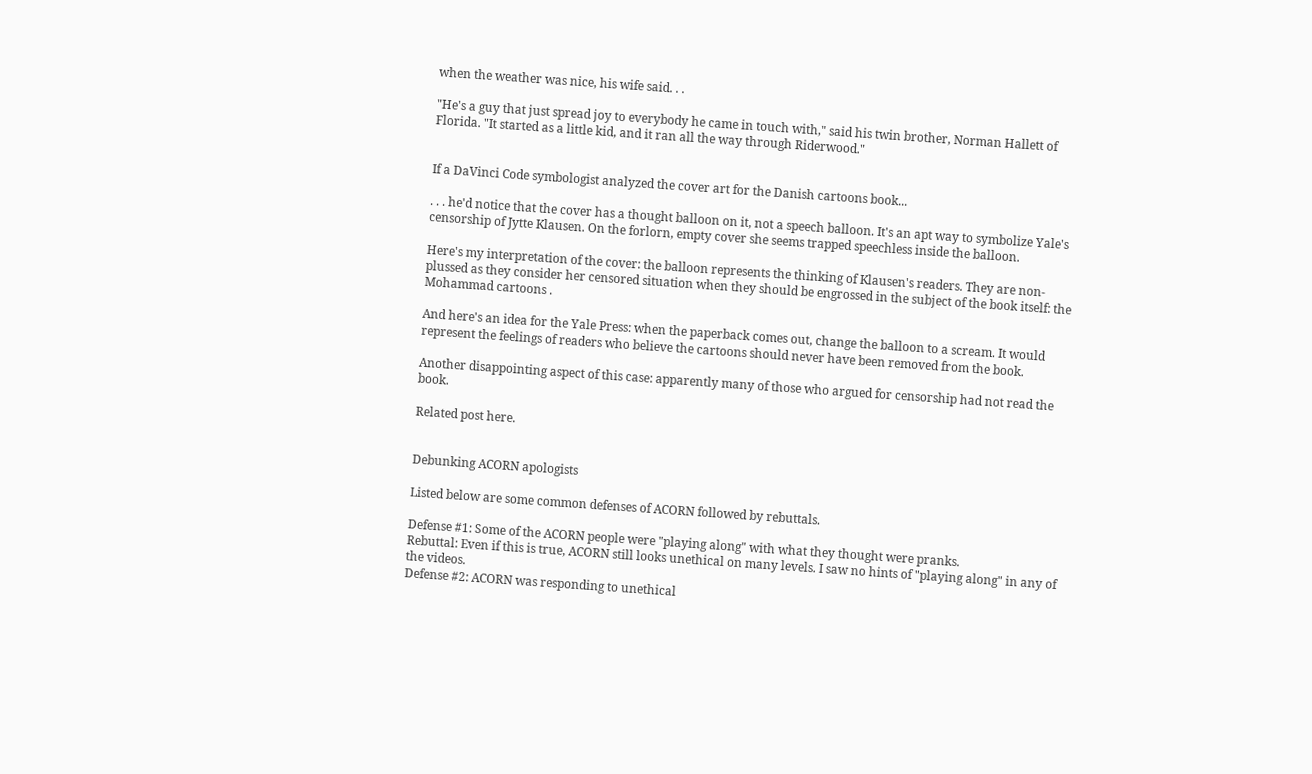when the weather was nice, his wife said. . .

"He's a guy that just spread joy to everybody he came in touch with," said his twin brother, Norman Hallett of Florida. "It started as a little kid, and it ran all the way through Riderwood."


If a DaVinci Code symbologist analyzed the cover art for the Danish cartoons book...

. . . he'd notice that the cover has a thought balloon on it, not a speech balloon. It's an apt way to symbolize Yale's censorship of Jytte Klausen. On the forlorn, empty cover she seems trapped speechless inside the balloon.

Here's my interpretation of the cover: the balloon represents the thinking of Klausen's readers. They are non-plussed as they consider her censored situation when they should be engrossed in the subject of the book itself: the Mohammad cartoons .

And here's an idea for the Yale Press: when the paperback comes out, change the balloon to a scream. It would represent the feelings of readers who believe the cartoons should never have been removed from the book.

Another disappointing aspect of this case: apparently many of those who argued for censorship had not read the book.

Related post here.


Debunking ACORN apologists

Listed below are some common defenses of ACORN followed by rebuttals.

Defense #1: Some of the ACORN people were "playing along" with what they thought were pranks.
Rebuttal: Even if this is true, ACORN still looks unethical on many levels. I saw no hints of "playing along" in any of the videos.
Defense #2: ACORN was responding to unethical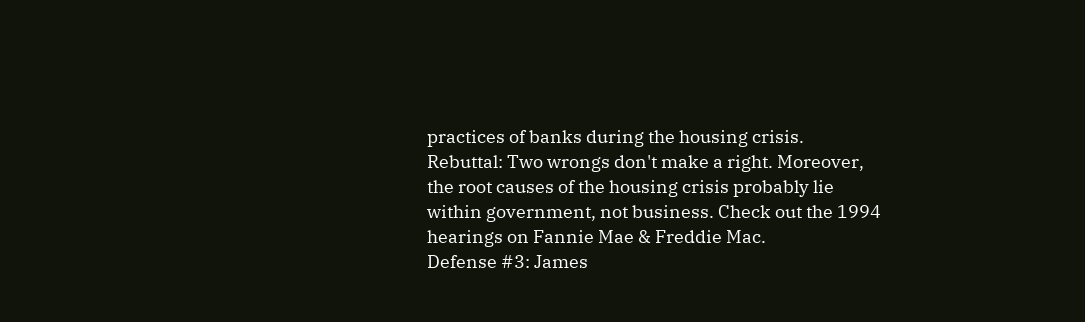practices of banks during the housing crisis.
Rebuttal: Two wrongs don't make a right. Moreover, the root causes of the housing crisis probably lie within government, not business. Check out the 1994 hearings on Fannie Mae & Freddie Mac.
Defense #3: James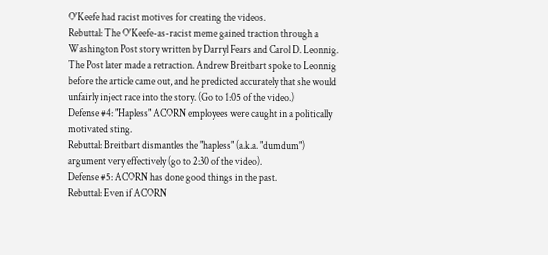O'Keefe had racist motives for creating the videos.
Rebuttal: The O'Keefe-as-racist meme gained traction through a Washington Post story written by Darryl Fears and Carol D. Leonnig. The Post later made a retraction. Andrew Breitbart spoke to Leonnig before the article came out, and he predicted accurately that she would unfairly inject race into the story. (Go to 1:05 of the video.)
Defense #4: "Hapless" ACORN employees were caught in a politically motivated sting.
Rebuttal: Breitbart dismantles the "hapless" (a.k.a. "dumdum") argument very effectively (go to 2:30 of the video).
Defense #5: ACORN has done good things in the past.
Rebuttal: Even if ACORN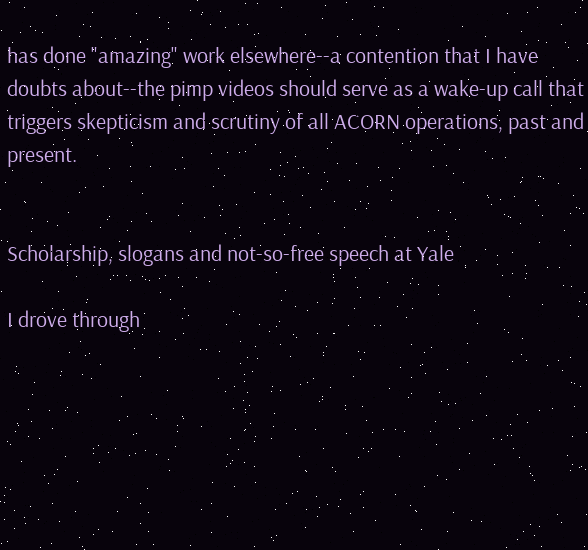has done "amazing" work elsewhere--a contention that I have doubts about--the pimp videos should serve as a wake-up call that triggers skepticism and scrutiny of all ACORN operations, past and present.


Scholarship, slogans and not-so-free speech at Yale

I drove through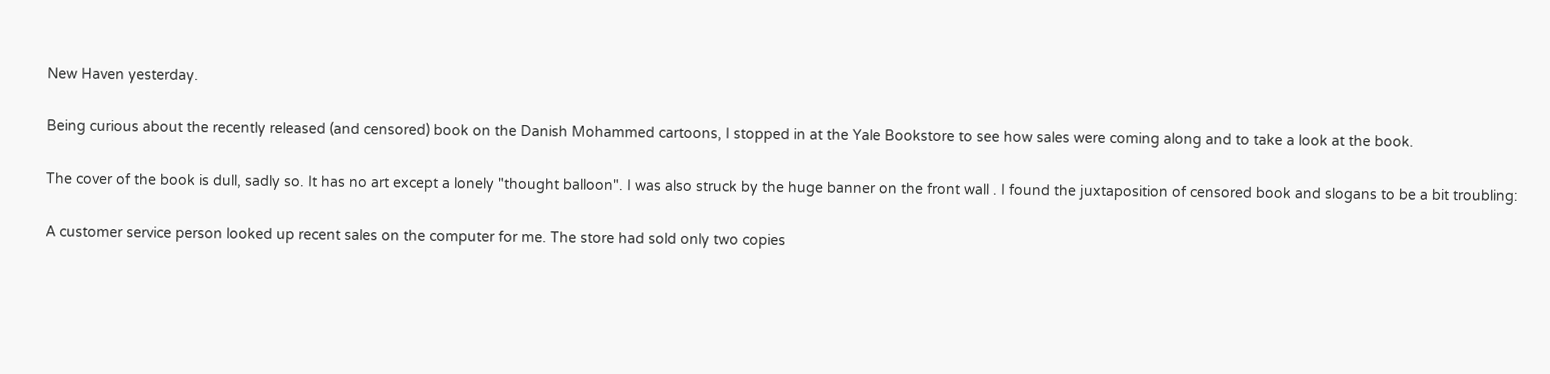New Haven yesterday.

Being curious about the recently released (and censored) book on the Danish Mohammed cartoons, I stopped in at the Yale Bookstore to see how sales were coming along and to take a look at the book.

The cover of the book is dull, sadly so. It has no art except a lonely "thought balloon". I was also struck by the huge banner on the front wall . I found the juxtaposition of censored book and slogans to be a bit troubling:

A customer service person looked up recent sales on the computer for me. The store had sold only two copies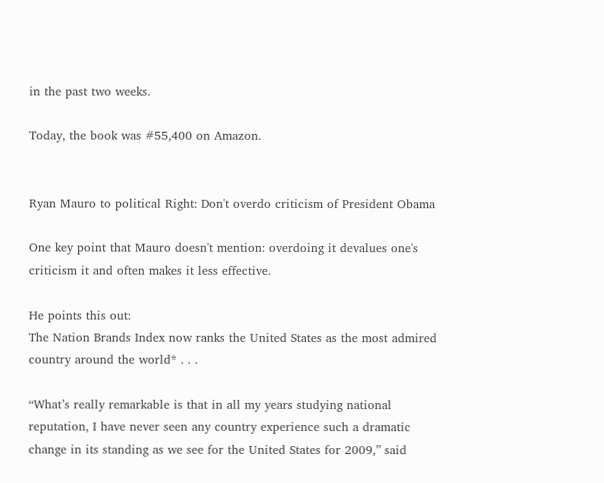in the past two weeks.

Today, the book was #55,400 on Amazon.


Ryan Mauro to political Right: Don't overdo criticism of President Obama

One key point that Mauro doesn't mention: overdoing it devalues one's criticism it and often makes it less effective.

He points this out:
The Nation Brands Index now ranks the United States as the most admired country around the world* . . .

“What’s really remarkable is that in all my years studying national reputation, I have never seen any country experience such a dramatic change in its standing as we see for the United States for 2009,” said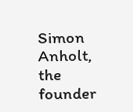Simon Anholt, the founder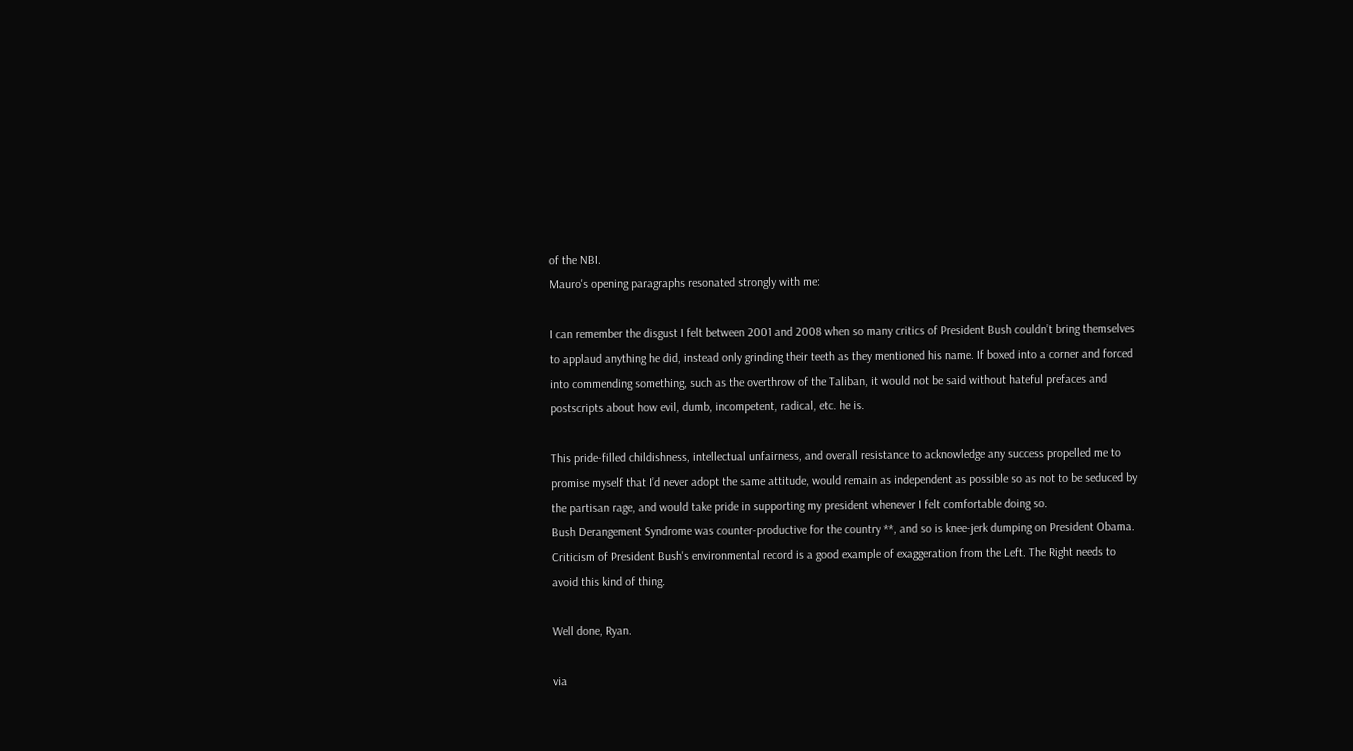of the NBI.
Mauro's opening paragraphs resonated strongly with me:

I can remember the disgust I felt between 2001 and 2008 when so many critics of President Bush couldn’t bring themselves to applaud anything he did, instead only grinding their teeth as they mentioned his name. If boxed into a corner and forced into commending something, such as the overthrow of the Taliban, it would not be said without hateful prefaces and postscripts about how evil, dumb, incompetent, radical, etc. he is.

This pride-filled childishness, intellectual unfairness, and overall resistance to acknowledge any success propelled me to promise myself that I’d never adopt the same attitude, would remain as independent as possible so as not to be seduced by the partisan rage, and would take pride in supporting my president whenever I felt comfortable doing so.
Bush Derangement Syndrome was counter-productive for the country **, and so is knee-jerk dumping on President Obama. Criticism of President Bush's environmental record is a good example of exaggeration from the Left. The Right needs to avoid this kind of thing.

Well done, Ryan.

via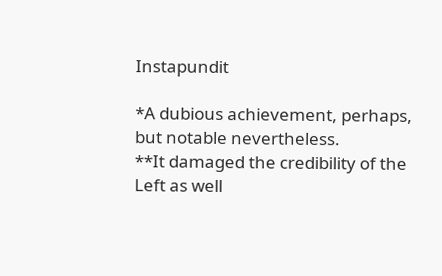Instapundit

*A dubious achievement, perhaps, but notable nevertheless.
**It damaged the credibility of the Left as well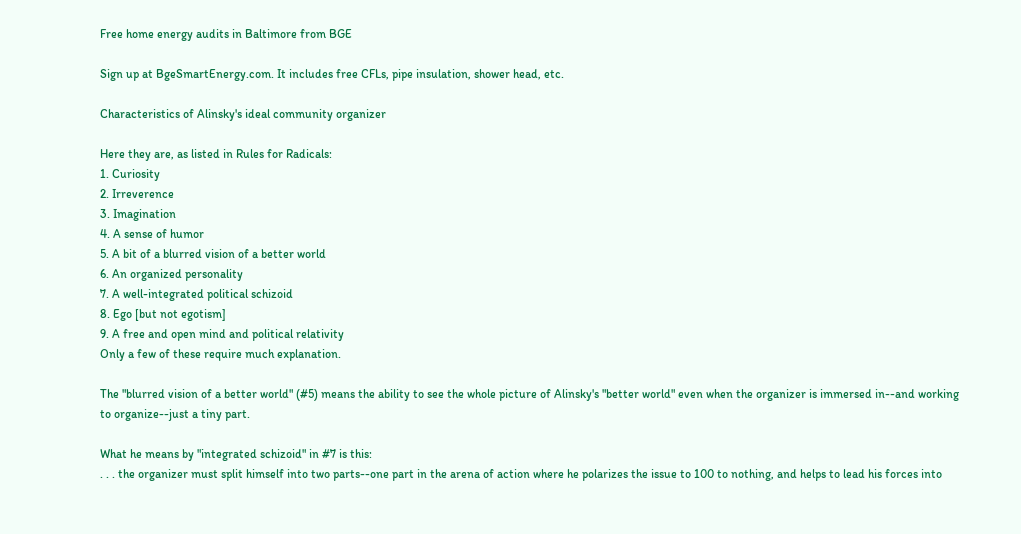Free home energy audits in Baltimore from BGE

Sign up at BgeSmartEnergy.com. It includes free CFLs, pipe insulation, shower head, etc.

Characteristics of Alinsky's ideal community organizer

Here they are, as listed in Rules for Radicals:
1. Curiosity
2. Irreverence
3. Imagination
4. A sense of humor
5. A bit of a blurred vision of a better world
6. An organized personality
7. A well-integrated political schizoid
8. Ego [but not egotism]
9. A free and open mind and political relativity
Only a few of these require much explanation.

The "blurred vision of a better world" (#5) means the ability to see the whole picture of Alinsky's "better world" even when the organizer is immersed in--and working to organize--just a tiny part.

What he means by "integrated schizoid" in #7 is this:
. . . the organizer must split himself into two parts--one part in the arena of action where he polarizes the issue to 100 to nothing, and helps to lead his forces into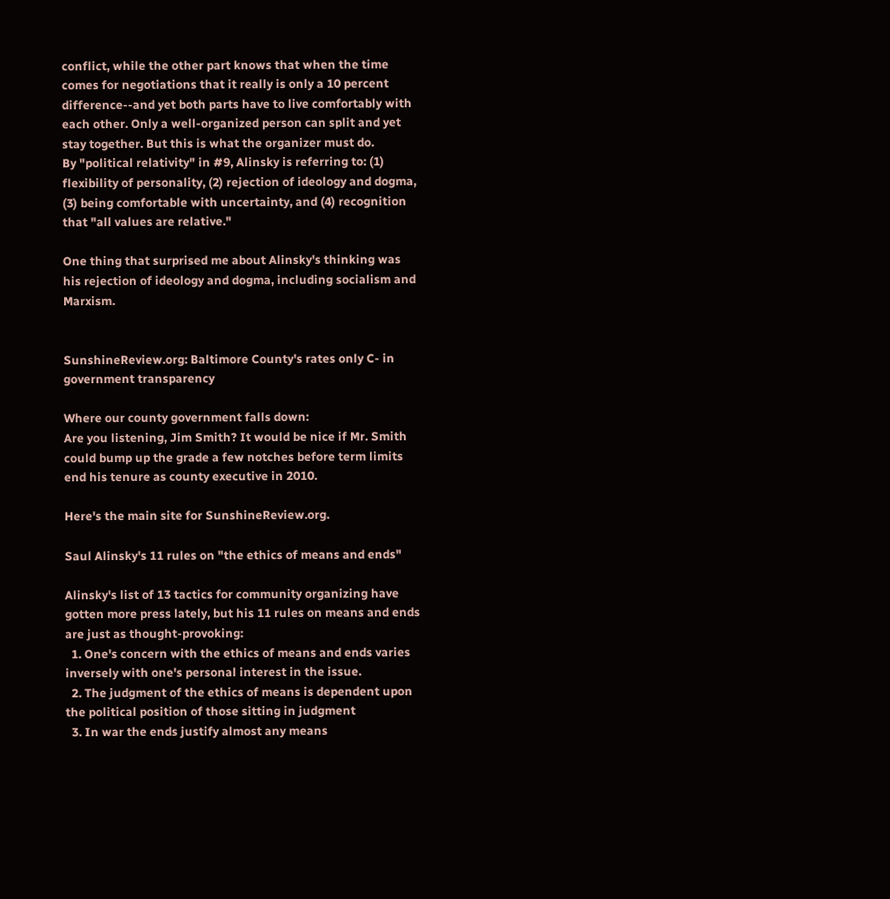conflict, while the other part knows that when the time comes for negotiations that it really is only a 10 percent difference--and yet both parts have to live comfortably with each other. Only a well-organized person can split and yet stay together. But this is what the organizer must do.
By "political relativity" in #9, Alinsky is referring to: (1) flexibility of personality, (2) rejection of ideology and dogma, (3) being comfortable with uncertainty, and (4) recognition that "all values are relative."

One thing that surprised me about Alinsky's thinking was his rejection of ideology and dogma, including socialism and Marxism.


SunshineReview.org: Baltimore County's rates only C- in government transparency

Where our county government falls down:
Are you listening, Jim Smith? It would be nice if Mr. Smith could bump up the grade a few notches before term limits end his tenure as county executive in 2010.

Here's the main site for SunshineReview.org.

Saul Alinsky's 11 rules on "the ethics of means and ends"

Alinsky's list of 13 tactics for community organizing have gotten more press lately, but his 11 rules on means and ends are just as thought-provoking:
  1. One's concern with the ethics of means and ends varies inversely with one's personal interest in the issue.
  2. The judgment of the ethics of means is dependent upon the political position of those sitting in judgment
  3. In war the ends justify almost any means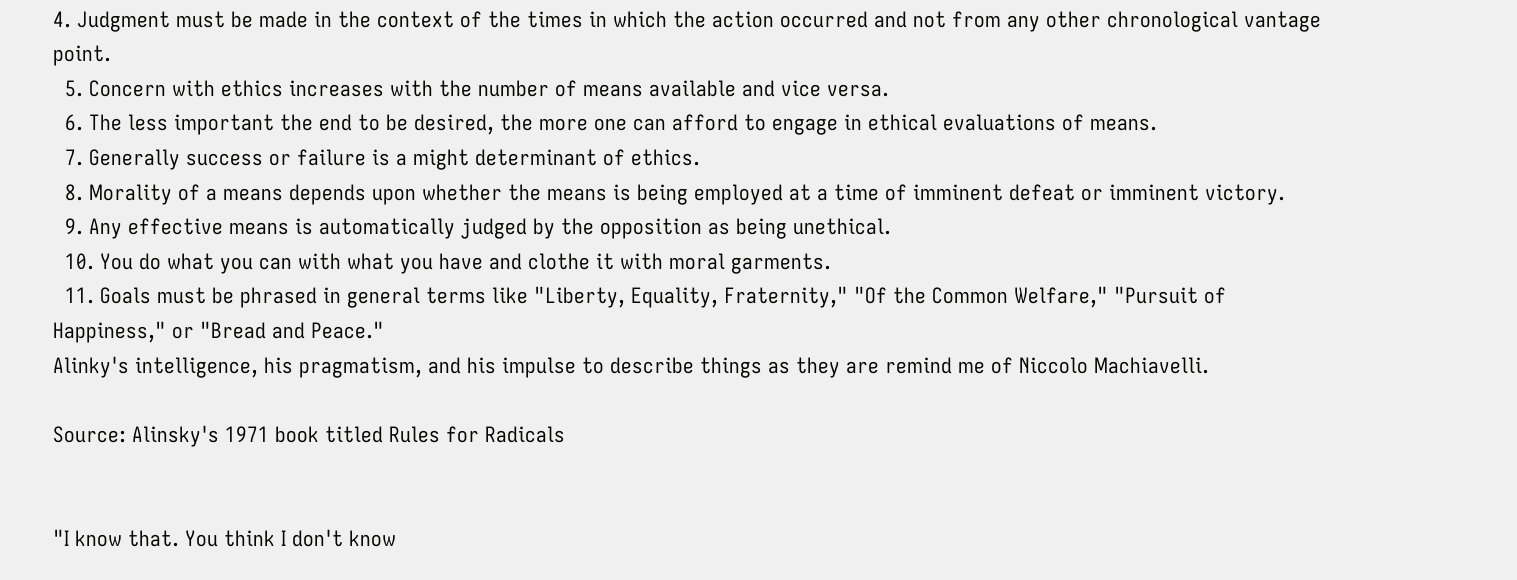4. Judgment must be made in the context of the times in which the action occurred and not from any other chronological vantage point.
  5. Concern with ethics increases with the number of means available and vice versa.
  6. The less important the end to be desired, the more one can afford to engage in ethical evaluations of means.
  7. Generally success or failure is a might determinant of ethics.
  8. Morality of a means depends upon whether the means is being employed at a time of imminent defeat or imminent victory.
  9. Any effective means is automatically judged by the opposition as being unethical.
  10. You do what you can with what you have and clothe it with moral garments.
  11. Goals must be phrased in general terms like "Liberty, Equality, Fraternity," "Of the Common Welfare," "Pursuit of Happiness," or "Bread and Peace."
Alinky's intelligence, his pragmatism, and his impulse to describe things as they are remind me of Niccolo Machiavelli.

Source: Alinsky's 1971 book titled Rules for Radicals


"I know that. You think I don't know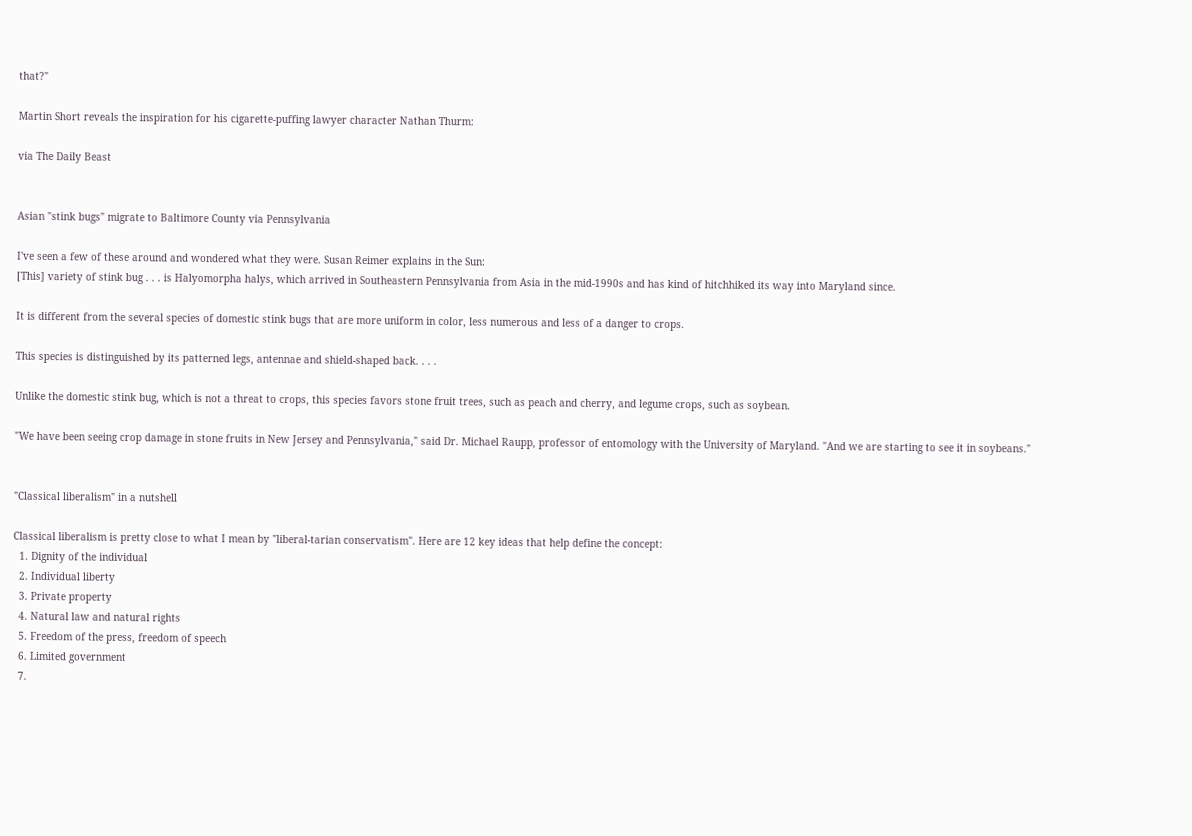that?"

Martin Short reveals the inspiration for his cigarette-puffing lawyer character Nathan Thurm:

via The Daily Beast


Asian "stink bugs" migrate to Baltimore County via Pennsylvania

I've seen a few of these around and wondered what they were. Susan Reimer explains in the Sun:
[This] variety of stink bug . . . is Halyomorpha halys, which arrived in Southeastern Pennsylvania from Asia in the mid-1990s and has kind of hitchhiked its way into Maryland since.

It is different from the several species of domestic stink bugs that are more uniform in color, less numerous and less of a danger to crops.

This species is distinguished by its patterned legs, antennae and shield-shaped back. . . .

Unlike the domestic stink bug, which is not a threat to crops, this species favors stone fruit trees, such as peach and cherry, and legume crops, such as soybean.

"We have been seeing crop damage in stone fruits in New Jersey and Pennsylvania," said Dr. Michael Raupp, professor of entomology with the University of Maryland. "And we are starting to see it in soybeans."


"Classical liberalism" in a nutshell

Classical liberalism is pretty close to what I mean by "liberal-tarian conservatism". Here are 12 key ideas that help define the concept:
  1. Dignity of the individual
  2. Individual liberty
  3. Private property
  4. Natural law and natural rights
  5. Freedom of the press, freedom of speech
  6. Limited government
  7.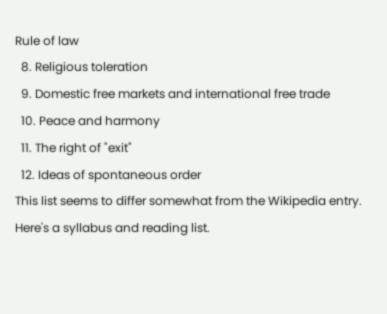Rule of law
  8. Religious toleration
  9. Domestic free markets and international free trade
  10. Peace and harmony
  11. The right of "exit"
  12. Ideas of spontaneous order
This list seems to differ somewhat from the Wikipedia entry. Here's a syllabus and reading list.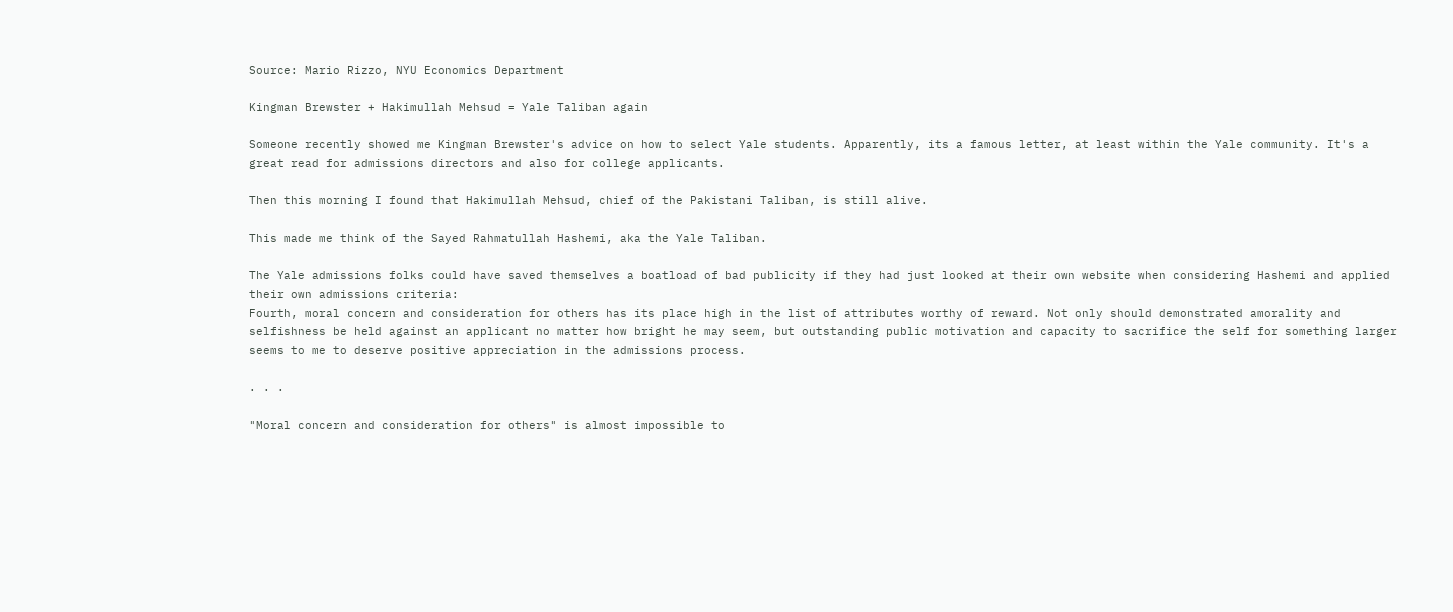Source: Mario Rizzo, NYU Economics Department

Kingman Brewster + Hakimullah Mehsud = Yale Taliban again

Someone recently showed me Kingman Brewster's advice on how to select Yale students. Apparently, its a famous letter, at least within the Yale community. It's a great read for admissions directors and also for college applicants.

Then this morning I found that Hakimullah Mehsud, chief of the Pakistani Taliban, is still alive.

This made me think of the Sayed Rahmatullah Hashemi, aka the Yale Taliban.

The Yale admissions folks could have saved themselves a boatload of bad publicity if they had just looked at their own website when considering Hashemi and applied their own admissions criteria:
Fourth, moral concern and consideration for others has its place high in the list of attributes worthy of reward. Not only should demonstrated amorality and selfishness be held against an applicant no matter how bright he may seem, but outstanding public motivation and capacity to sacrifice the self for something larger seems to me to deserve positive appreciation in the admissions process.

. . .

"Moral concern and consideration for others" is almost impossible to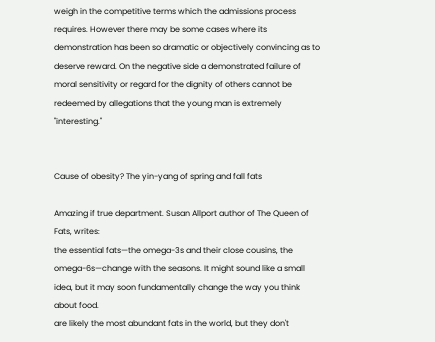weigh in the competitive terms which the admissions process requires. However there may be some cases where its demonstration has been so dramatic or objectively convincing as to deserve reward. On the negative side a demonstrated failure of moral sensitivity or regard for the dignity of others cannot be redeemed by allegations that the young man is extremely "interesting."


Cause of obesity? The yin-yang of spring and fall fats

Amazing if true department. Susan Allport author of The Queen of Fats, writes:
the essential fats—the omega-3s and their close cousins, the omega-6s—change with the seasons. It might sound like a small idea, but it may soon fundamentally change the way you think about food.
are likely the most abundant fats in the world, but they don't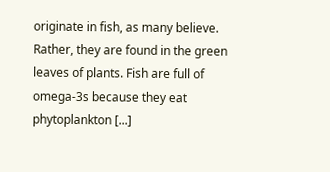originate in fish, as many believe. Rather, they are found in the green leaves of plants. Fish are full of omega-3s because they eat phytoplankton [...]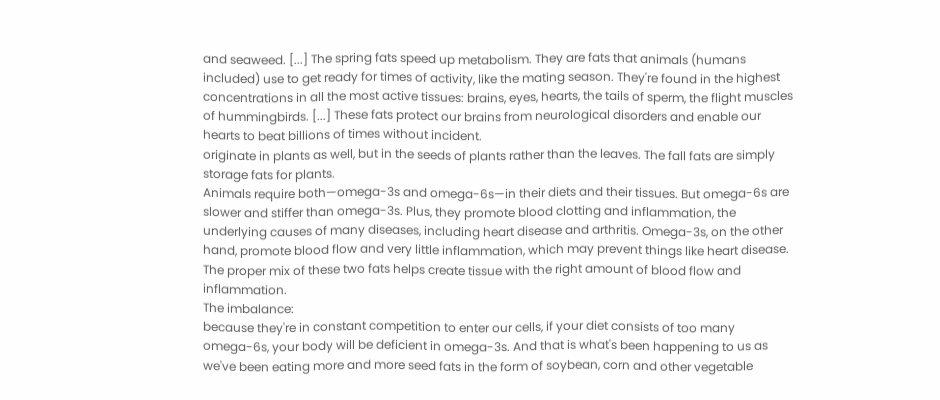and seaweed. [...] The spring fats speed up metabolism. They are fats that animals (humans included) use to get ready for times of activity, like the mating season. They're found in the highest concentrations in all the most active tissues: brains, eyes, hearts, the tails of sperm, the flight muscles of hummingbirds. [...] These fats protect our brains from neurological disorders and enable our hearts to beat billions of times without incident.
originate in plants as well, but in the seeds of plants rather than the leaves. The fall fats are simply storage fats for plants.
Animals require both—omega-3s and omega-6s—in their diets and their tissues. But omega-6s are slower and stiffer than omega-3s. Plus, they promote blood clotting and inflammation, the underlying causes of many diseases, including heart disease and arthritis. Omega-3s, on the other hand, promote blood flow and very little inflammation, which may prevent things like heart disease. The proper mix of these two fats helps create tissue with the right amount of blood flow and inflammation.
The imbalance:
because they're in constant competition to enter our cells, if your diet consists of too many omega-6s, your body will be deficient in omega-3s. And that is what's been happening to us as we've been eating more and more seed fats in the form of soybean, corn and other vegetable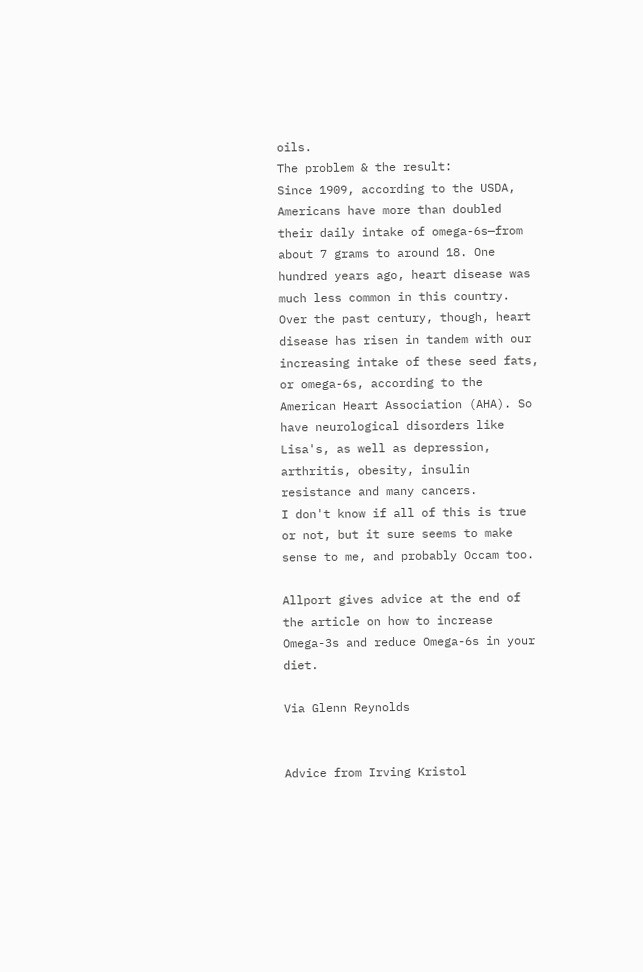oils.
The problem & the result:
Since 1909, according to the USDA, Americans have more than doubled their daily intake of omega-6s—from about 7 grams to around 18. One hundred years ago, heart disease was much less common in this country. Over the past century, though, heart disease has risen in tandem with our increasing intake of these seed fats, or omega-6s, according to the American Heart Association (AHA). So have neurological disorders like Lisa's, as well as depression, arthritis, obesity, insulin resistance and many cancers.
I don't know if all of this is true or not, but it sure seems to make sense to me, and probably Occam too.

Allport gives advice at the end of the article on how to increase Omega-3s and reduce Omega-6s in your diet.

Via Glenn Reynolds


Advice from Irving Kristol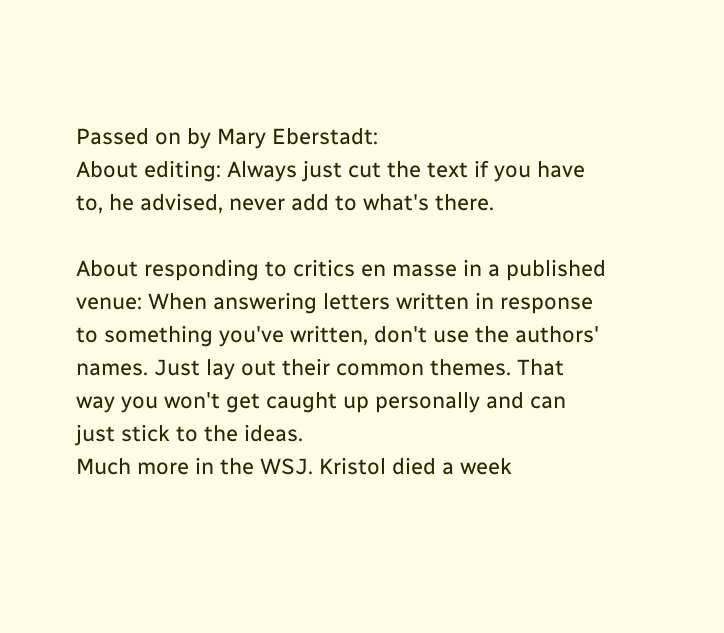Passed on by Mary Eberstadt:
About editing: Always just cut the text if you have to, he advised, never add to what's there.

About responding to critics en masse in a published venue: When answering letters written in response to something you've written, don't use the authors' names. Just lay out their common themes. That way you won't get caught up personally and can just stick to the ideas.
Much more in the WSJ. Kristol died a week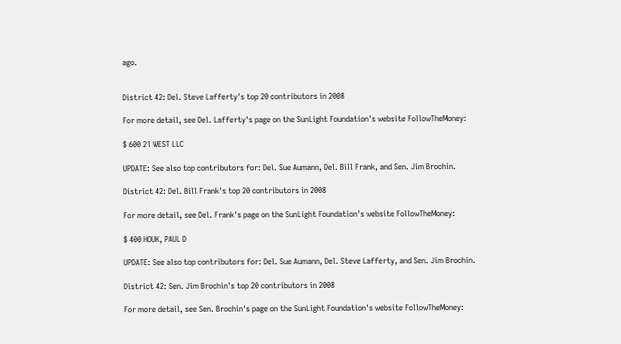ago.


District 42: Del. Steve Lafferty's top 20 contributors in 2008

For more detail, see Del. Lafferty's page on the SunLight Foundation's website FollowTheMoney:

$ 600 21 WEST LLC

UPDATE: See also top contributors for: Del. Sue Aumann, Del. Bill Frank, and Sen. Jim Brochin.

District 42: Del. Bill Frank's top 20 contributors in 2008

For more detail, see Del. Frank's page on the SunLight Foundation's website FollowTheMoney:

$ 400 HOUK, PAUL D

UPDATE: See also top contributors for: Del. Sue Aumann, Del. Steve Lafferty, and Sen. Jim Brochin.

District 42: Sen. Jim Brochin's top 20 contributors in 2008

For more detail, see Sen. Brochin's page on the SunLight Foundation's website FollowTheMoney: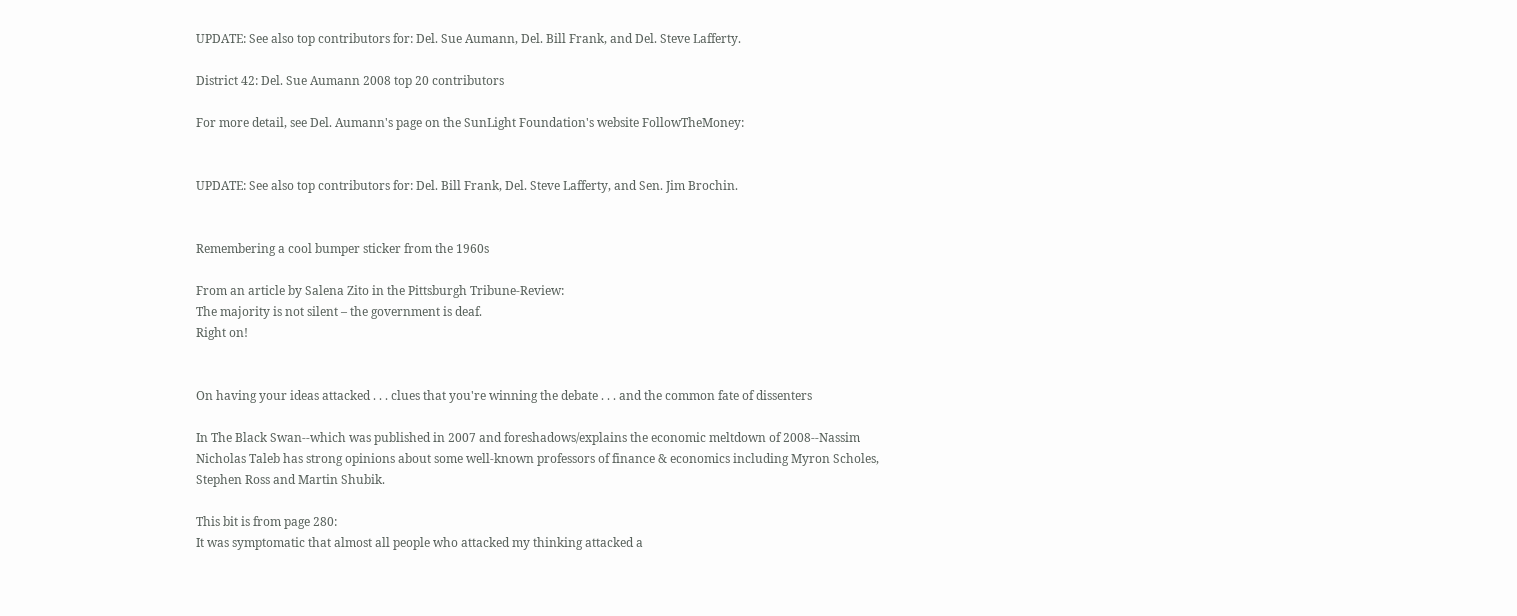UPDATE: See also top contributors for: Del. Sue Aumann, Del. Bill Frank, and Del. Steve Lafferty.

District 42: Del. Sue Aumann 2008 top 20 contributors

For more detail, see Del. Aumann's page on the SunLight Foundation's website FollowTheMoney:


UPDATE: See also top contributors for: Del. Bill Frank, Del. Steve Lafferty, and Sen. Jim Brochin.


Remembering a cool bumper sticker from the 1960s

From an article by Salena Zito in the Pittsburgh Tribune-Review:
The majority is not silent – the government is deaf.
Right on!


On having your ideas attacked . . . clues that you're winning the debate . . . and the common fate of dissenters

In The Black Swan--which was published in 2007 and foreshadows/explains the economic meltdown of 2008--Nassim Nicholas Taleb has strong opinions about some well-known professors of finance & economics including Myron Scholes, Stephen Ross and Martin Shubik.

This bit is from page 280:
It was symptomatic that almost all people who attacked my thinking attacked a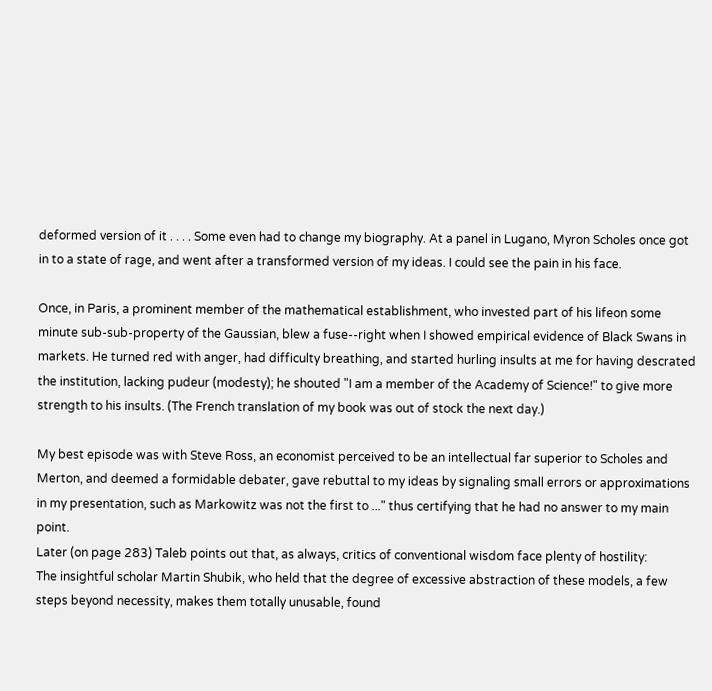deformed version of it . . . . Some even had to change my biography. At a panel in Lugano, Myron Scholes once got in to a state of rage, and went after a transformed version of my ideas. I could see the pain in his face.

Once, in Paris, a prominent member of the mathematical establishment, who invested part of his lifeon some minute sub-sub-property of the Gaussian, blew a fuse--right when I showed empirical evidence of Black Swans in markets. He turned red with anger, had difficulty breathing, and started hurling insults at me for having descrated the institution, lacking pudeur (modesty); he shouted "I am a member of the Academy of Science!" to give more strength to his insults. (The French translation of my book was out of stock the next day.)

My best episode was with Steve Ross, an economist perceived to be an intellectual far superior to Scholes and Merton, and deemed a formidable debater, gave rebuttal to my ideas by signaling small errors or approximations in my presentation, such as Markowitz was not the first to ..." thus certifying that he had no answer to my main point.
Later (on page 283) Taleb points out that, as always, critics of conventional wisdom face plenty of hostility:
The insightful scholar Martin Shubik, who held that the degree of excessive abstraction of these models, a few steps beyond necessity, makes them totally unusable, found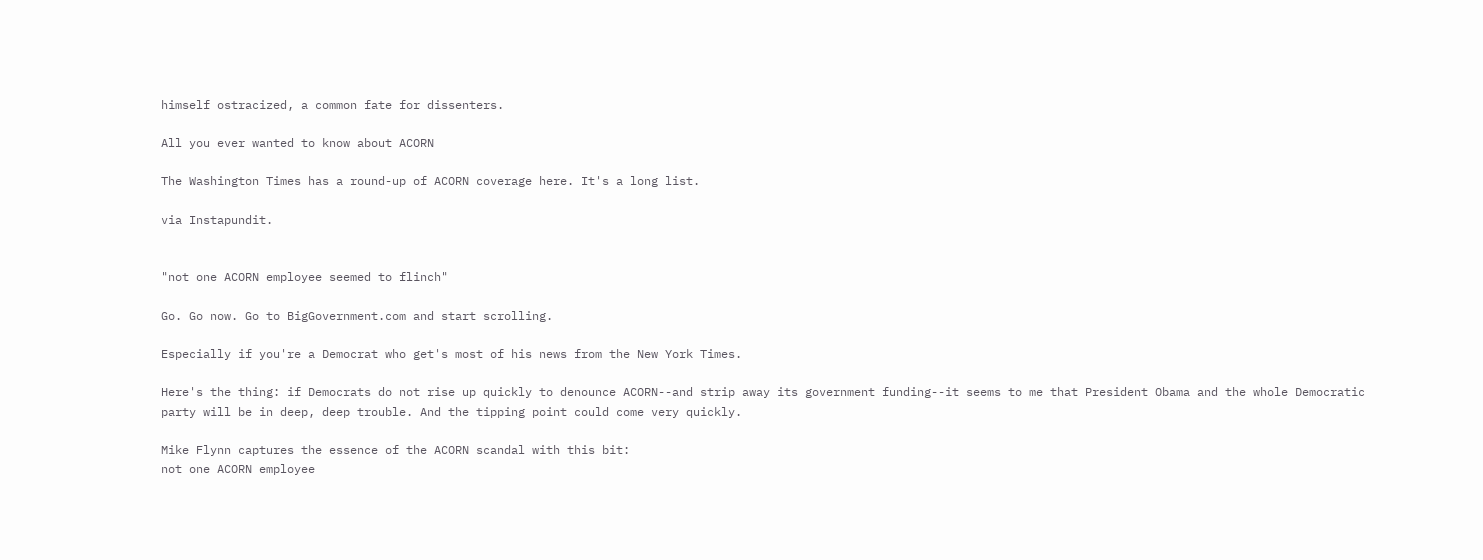himself ostracized, a common fate for dissenters.

All you ever wanted to know about ACORN

The Washington Times has a round-up of ACORN coverage here. It's a long list.

via Instapundit.


"not one ACORN employee seemed to flinch"

Go. Go now. Go to BigGovernment.com and start scrolling.

Especially if you're a Democrat who get's most of his news from the New York Times.

Here's the thing: if Democrats do not rise up quickly to denounce ACORN--and strip away its government funding--it seems to me that President Obama and the whole Democratic party will be in deep, deep trouble. And the tipping point could come very quickly.

Mike Flynn captures the essence of the ACORN scandal with this bit:
not one ACORN employee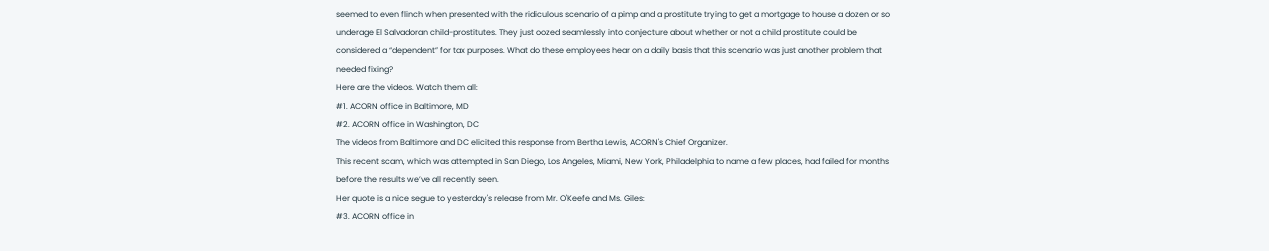seemed to even flinch when presented with the ridiculous scenario of a pimp and a prostitute trying to get a mortgage to house a dozen or so underage El Salvadoran child-prostitutes. They just oozed seamlessly into conjecture about whether or not a child prostitute could be considered a “dependent” for tax purposes. What do these employees hear on a daily basis that this scenario was just another problem that needed fixing?
Here are the videos. Watch them all:
#1. ACORN office in Baltimore, MD
#2. ACORN office in Washington, DC
The videos from Baltimore and DC elicited this response from Bertha Lewis, ACORN's Chief Organizer.
This recent scam, which was attempted in San Diego, Los Angeles, Miami, New York, Philadelphia to name a few places, had failed for months before the results we’ve all recently seen.
Her quote is a nice segue to yesterday's release from Mr. O'Keefe and Ms. Giles:
#3. ACORN office in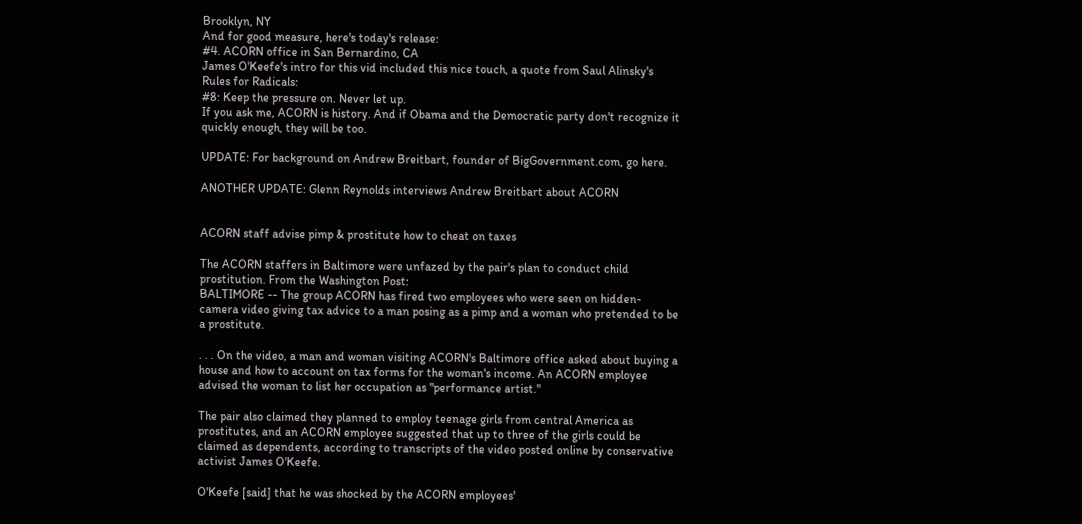Brooklyn, NY
And for good measure, here's today's release:
#4. ACORN office in San Bernardino, CA
James O'Keefe's intro for this vid included this nice touch, a quote from Saul Alinsky's Rules for Radicals:
#8: Keep the pressure on. Never let up.
If you ask me, ACORN is history. And if Obama and the Democratic party don't recognize it quickly enough, they will be too.

UPDATE: For background on Andrew Breitbart, founder of BigGovernment.com, go here.

ANOTHER UPDATE: Glenn Reynolds interviews Andrew Breitbart about ACORN


ACORN staff advise pimp & prostitute how to cheat on taxes

The ACORN staffers in Baltimore were unfazed by the pair's plan to conduct child prostitution. From the Washington Post:
BALTIMORE -- The group ACORN has fired two employees who were seen on hidden-camera video giving tax advice to a man posing as a pimp and a woman who pretended to be a prostitute.

. . . On the video, a man and woman visiting ACORN's Baltimore office asked about buying a house and how to account on tax forms for the woman's income. An ACORN employee advised the woman to list her occupation as "performance artist."

The pair also claimed they planned to employ teenage girls from central America as prostitutes, and an ACORN employee suggested that up to three of the girls could be claimed as dependents, according to transcripts of the video posted online by conservative activist James O'Keefe.

O'Keefe [said] that he was shocked by the ACORN employees'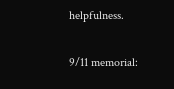helpfulness.

9/11 memorial: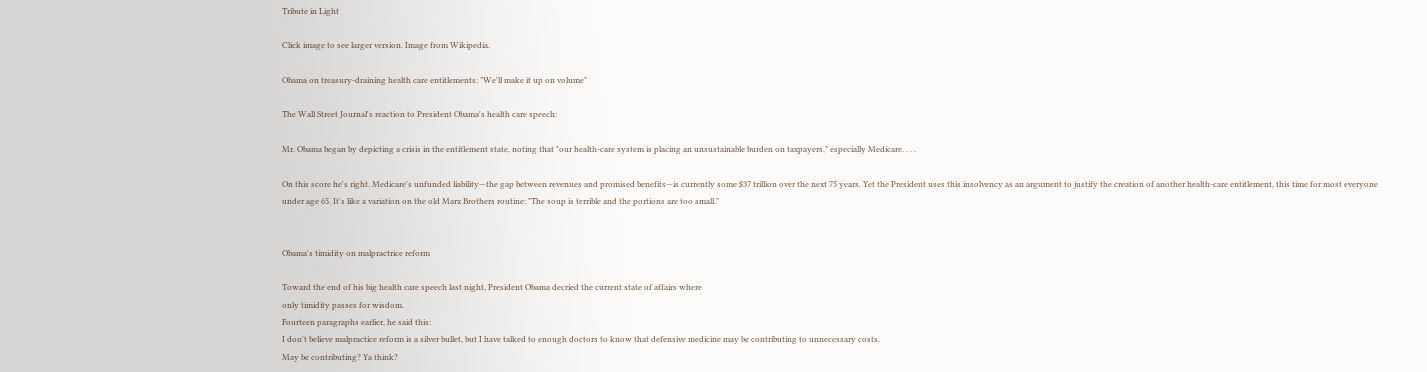Tribute in Light

Click image to see larger version. Image from Wikipedia.

Obama on treasury-draining health care entitlements: "We'll make it up on volume"

The Wall Street Journal's reaction to President Obama's health care speech:

Mr. Obama began by depicting a crisis in the entitlement state, noting that "our health-care system is placing an unsustainable burden on taxpayers," especially Medicare. . . .

On this score he's right. Medicare's unfunded liability—the gap between revenues and promised benefits—is currently some $37 trillion over the next 75 years. Yet the President uses this insolvency as an argument to justify the creation of another health-care entitlement, this time for most everyone under age 65. It's like a variation on the old Marx Brothers routine: "The soup is terrible and the portions are too small."


Obama's timidity on malpractrice reform

Toward the end of his big health care speech last night, President Obama decried the current state of affairs where
only timidity passes for wisdom.
Fourteen paragraphs earlier, he said this:
I don't believe malpractice reform is a silver bullet, but I have talked to enough doctors to know that defensive medicine may be contributing to unnecessary costs.
May be contributing? Ya think?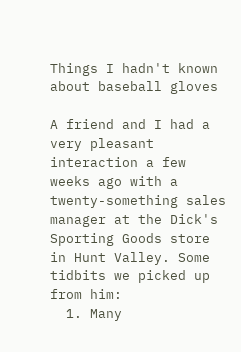Things I hadn't known about baseball gloves

A friend and I had a very pleasant interaction a few weeks ago with a twenty-something sales manager at the Dick's Sporting Goods store in Hunt Valley. Some tidbits we picked up from him:
  1. Many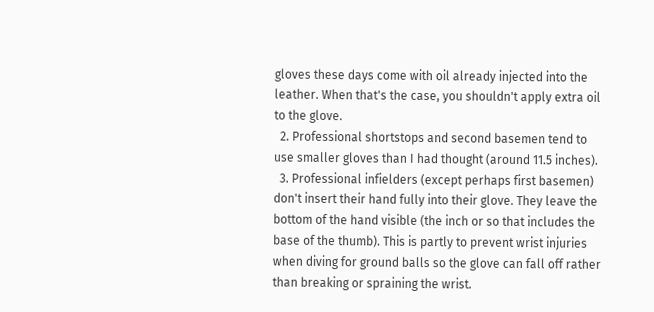gloves these days come with oil already injected into the leather. When that's the case, you shouldn't apply extra oil to the glove.
  2. Professional shortstops and second basemen tend to use smaller gloves than I had thought (around 11.5 inches).
  3. Professional infielders (except perhaps first basemen) don't insert their hand fully into their glove. They leave the bottom of the hand visible (the inch or so that includes the base of the thumb). This is partly to prevent wrist injuries when diving for ground balls so the glove can fall off rather than breaking or spraining the wrist.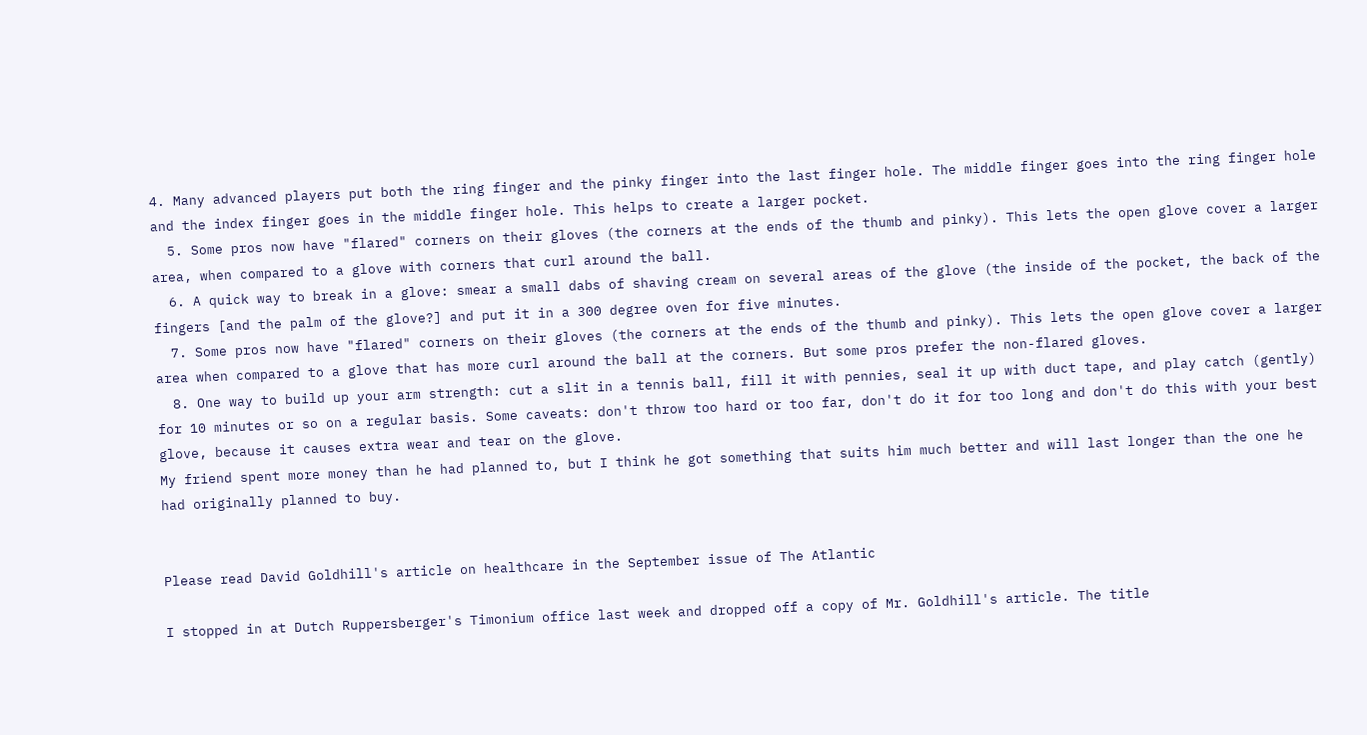4. Many advanced players put both the ring finger and the pinky finger into the last finger hole. The middle finger goes into the ring finger hole and the index finger goes in the middle finger hole. This helps to create a larger pocket.
  5. Some pros now have "flared" corners on their gloves (the corners at the ends of the thumb and pinky). This lets the open glove cover a larger area, when compared to a glove with corners that curl around the ball.
  6. A quick way to break in a glove: smear a small dabs of shaving cream on several areas of the glove (the inside of the pocket, the back of the fingers [and the palm of the glove?] and put it in a 300 degree oven for five minutes.
  7. Some pros now have "flared" corners on their gloves (the corners at the ends of the thumb and pinky). This lets the open glove cover a larger area when compared to a glove that has more curl around the ball at the corners. But some pros prefer the non-flared gloves.
  8. One way to build up your arm strength: cut a slit in a tennis ball, fill it with pennies, seal it up with duct tape, and play catch (gently) for 10 minutes or so on a regular basis. Some caveats: don't throw too hard or too far, don't do it for too long and don't do this with your best glove, because it causes extra wear and tear on the glove.
My friend spent more money than he had planned to, but I think he got something that suits him much better and will last longer than the one he had originally planned to buy.


Please read David Goldhill's article on healthcare in the September issue of The Atlantic

I stopped in at Dutch Ruppersberger's Timonium office last week and dropped off a copy of Mr. Goldhill's article. The title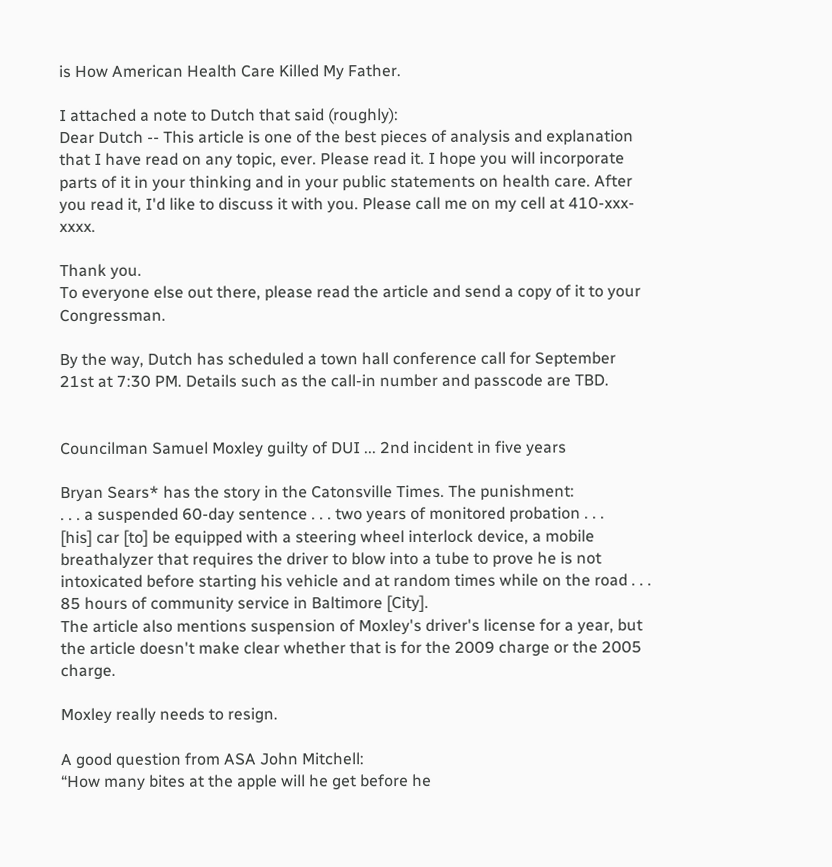is How American Health Care Killed My Father.

I attached a note to Dutch that said (roughly):
Dear Dutch -- This article is one of the best pieces of analysis and explanation that I have read on any topic, ever. Please read it. I hope you will incorporate parts of it in your thinking and in your public statements on health care. After you read it, I'd like to discuss it with you. Please call me on my cell at 410-xxx-xxxx.

Thank you.
To everyone else out there, please read the article and send a copy of it to your Congressman.

By the way, Dutch has scheduled a town hall conference call for September 21st at 7:30 PM. Details such as the call-in number and passcode are TBD.


Councilman Samuel Moxley guilty of DUI ... 2nd incident in five years

Bryan Sears* has the story in the Catonsville Times. The punishment:
. . . a suspended 60-day sentence . . . two years of monitored probation . . .
[his] car [to] be equipped with a steering wheel interlock device, a mobile breathalyzer that requires the driver to blow into a tube to prove he is not intoxicated before starting his vehicle and at random times while on the road . . . 85 hours of community service in Baltimore [City].
The article also mentions suspension of Moxley's driver's license for a year, but the article doesn't make clear whether that is for the 2009 charge or the 2005 charge.

Moxley really needs to resign.

A good question from ASA John Mitchell:
“How many bites at the apple will he get before he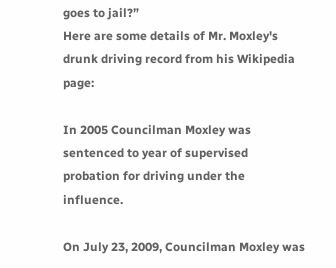goes to jail?”
Here are some details of Mr. Moxley's drunk driving record from his Wikipedia page:

In 2005 Councilman Moxley was sentenced to year of supervised probation for driving under the influence.

On July 23, 2009, Councilman Moxley was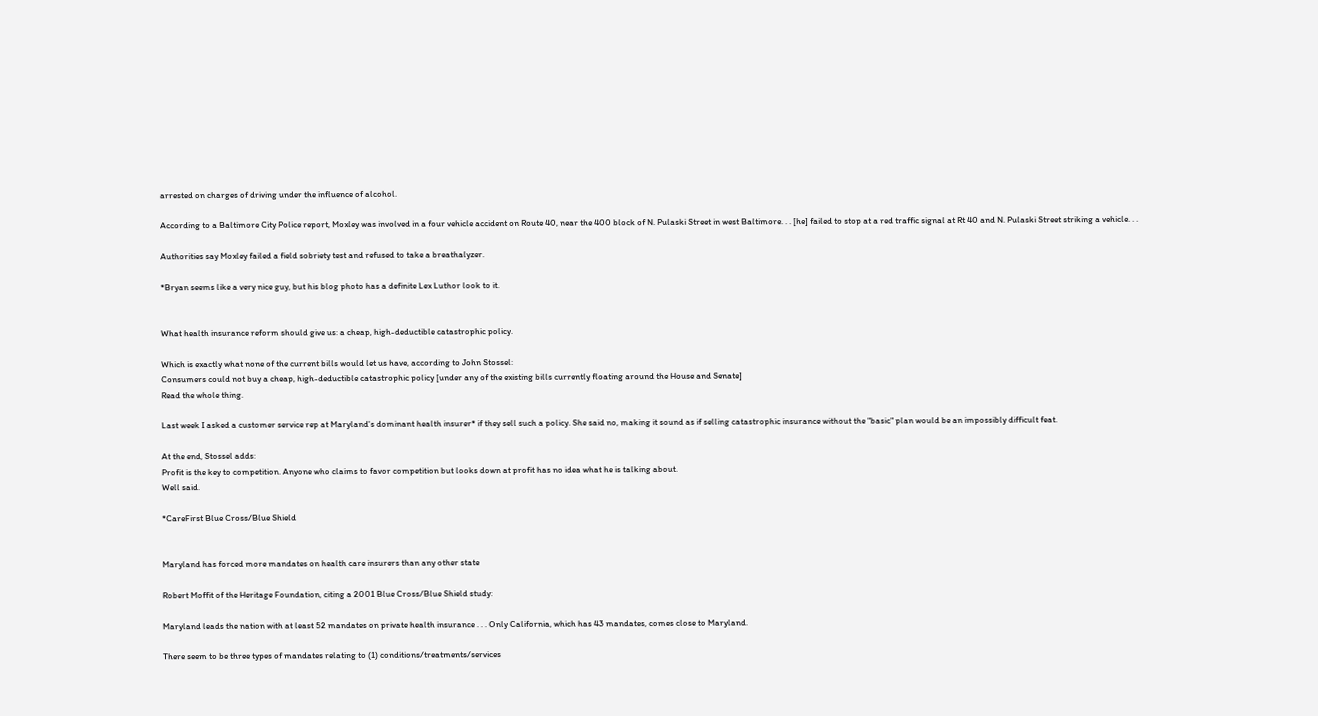arrested on charges of driving under the influence of alcohol.

According to a Baltimore City Police report, Moxley was involved in a four vehicle accident on Route 40, near the 400 block of N. Pulaski Street in west Baltimore. . . [he] failed to stop at a red traffic signal at Rt 40 and N. Pulaski Street striking a vehicle. . .

Authorities say Moxley failed a field sobriety test and refused to take a breathalyzer.

*Bryan seems like a very nice guy, but his blog photo has a definite Lex Luthor look to it.


What health insurance reform should give us: a cheap, high-deductible catastrophic policy.

Which is exactly what none of the current bills would let us have, according to John Stossel:
Consumers could not buy a cheap, high-deductible catastrophic policy [under any of the existing bills currently floating around the House and Senate]
Read the whole thing.

Last week I asked a customer service rep at Maryland's dominant health insurer* if they sell such a policy. She said no, making it sound as if selling catastrophic insurance without the "basic" plan would be an impossibly difficult feat.

At the end, Stossel adds:
Profit is the key to competition. Anyone who claims to favor competition but looks down at profit has no idea what he is talking about.
Well said.

*CareFirst Blue Cross/Blue Shield


Maryland has forced more mandates on health care insurers than any other state

Robert Moffit of the Heritage Foundation, citing a 2001 Blue Cross/Blue Shield study:

Maryland leads the nation with at least 52 mandates on private health insurance . . . Only California, which has 43 mandates, comes close to Maryland.

There seem to be three types of mandates relating to (1) conditions/treatments/services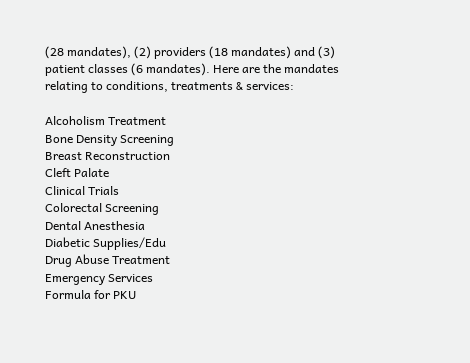(28 mandates), (2) providers (18 mandates) and (3) patient classes (6 mandates). Here are the mandates relating to conditions, treatments & services:

Alcoholism Treatment
Bone Density Screening
Breast Reconstruction
Cleft Palate
Clinical Trials
Colorectal Screening
Dental Anesthesia
Diabetic Supplies/Edu
Drug Abuse Treatment
Emergency Services
Formula for PKU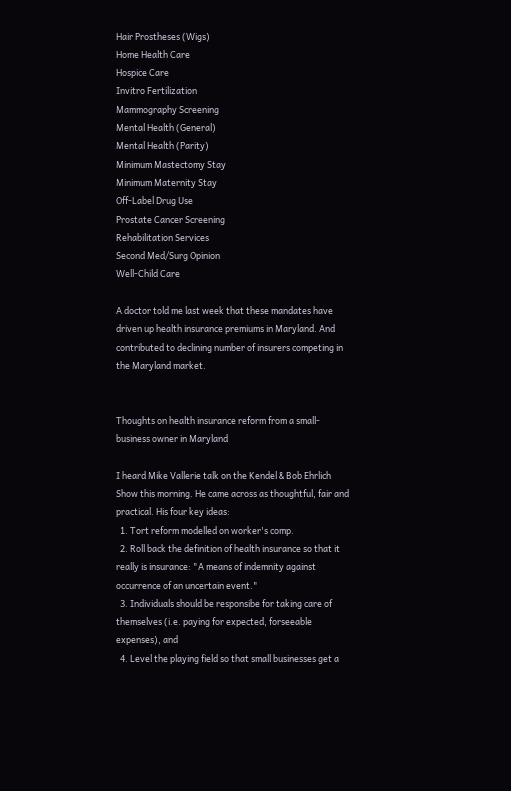Hair Prostheses (Wigs)
Home Health Care
Hospice Care
Invitro Fertilization
Mammography Screening
Mental Health (General)
Mental Health (Parity)
Minimum Mastectomy Stay
Minimum Maternity Stay
Off-Label Drug Use
Prostate Cancer Screening
Rehabilitation Services
Second Med/Surg Opinion
Well-Child Care

A doctor told me last week that these mandates have driven up health insurance premiums in Maryland. And contributed to declining number of insurers competing in the Maryland market.


Thoughts on health insurance reform from a small-business owner in Maryland

I heard Mike Vallerie talk on the Kendel & Bob Ehrlich Show this morning. He came across as thoughtful, fair and practical. His four key ideas:
  1. Tort reform modelled on worker's comp.
  2. Roll back the definition of health insurance so that it really is insurance: "A means of indemnity against occurrence of an uncertain event."
  3. Individuals should be responsibe for taking care of themselves (i.e. paying for expected, forseeable expenses), and
  4. Level the playing field so that small businesses get a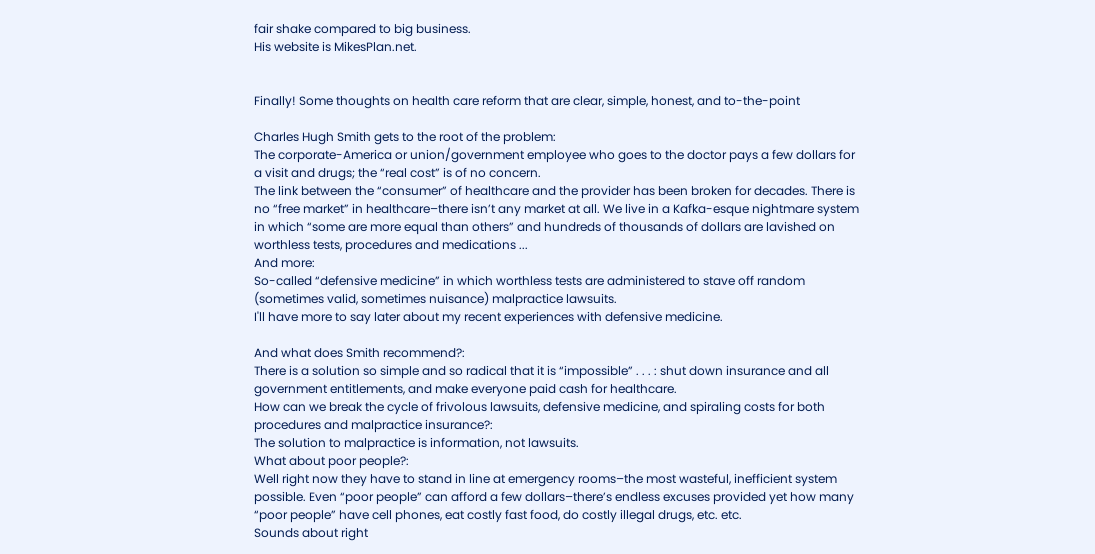fair shake compared to big business.
His website is MikesPlan.net.


Finally! Some thoughts on health care reform that are clear, simple, honest, and to-the-point

Charles Hugh Smith gets to the root of the problem:
The corporate-America or union/government employee who goes to the doctor pays a few dollars for a visit and drugs; the “real cost” is of no concern.
The link between the “consumer” of healthcare and the provider has been broken for decades. There is no “free market” in healthcare–there isn’t any market at all. We live in a Kafka-esque nightmare system in which “some are more equal than others” and hundreds of thousands of dollars are lavished on worthless tests, procedures and medications ...
And more:
So-called “defensive medicine” in which worthless tests are administered to stave off random (sometimes valid, sometimes nuisance) malpractice lawsuits.
I'll have more to say later about my recent experiences with defensive medicine.

And what does Smith recommend?:
There is a solution so simple and so radical that it is “impossible” . . . : shut down insurance and all government entitlements, and make everyone paid cash for healthcare.
How can we break the cycle of frivolous lawsuits, defensive medicine, and spiraling costs for both procedures and malpractice insurance?:
The solution to malpractice is information, not lawsuits.
What about poor people?:
Well right now they have to stand in line at emergency rooms–the most wasteful, inefficient system possible. Even “poor people” can afford a few dollars–there’s endless excuses provided yet how many “poor people” have cell phones, eat costly fast food, do costly illegal drugs, etc. etc.
Sounds about right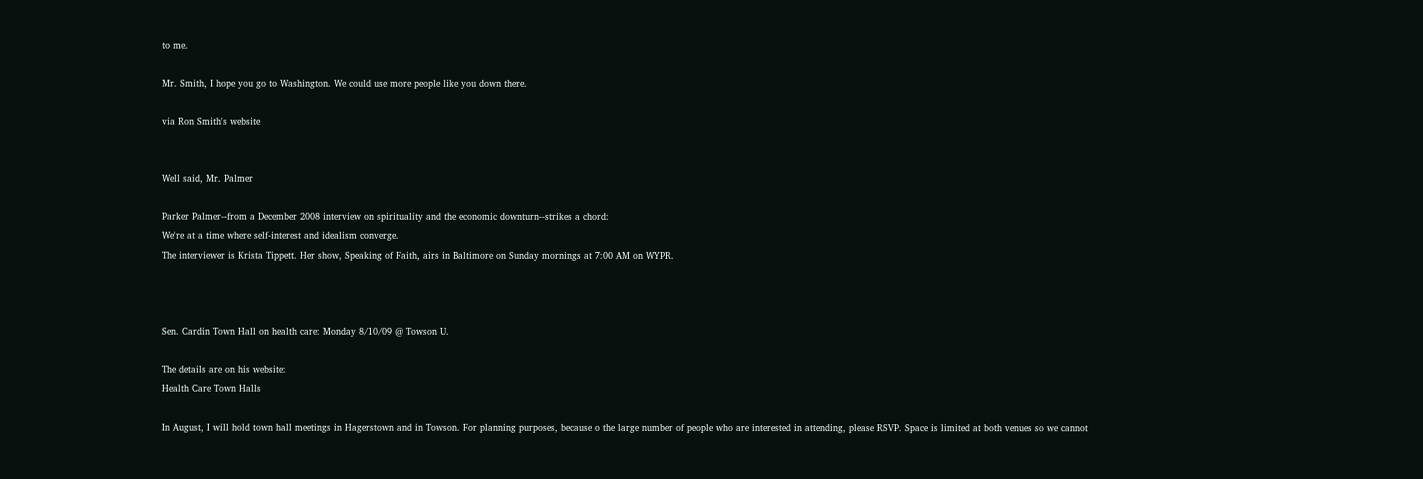to me.

Mr. Smith, I hope you go to Washington. We could use more people like you down there.

via Ron Smith's website


Well said, Mr. Palmer

Parker Palmer--from a December 2008 interview on spirituality and the economic downturn--strikes a chord:
We're at a time where self-interest and idealism converge.
The interviewer is Krista Tippett. Her show, Speaking of Faith, airs in Baltimore on Sunday mornings at 7:00 AM on WYPR.



Sen. Cardin Town Hall on health care: Monday 8/10/09 @ Towson U.

The details are on his website:
Health Care Town Halls

In August, I will hold town hall meetings in Hagerstown and in Towson. For planning purposes, because o the large number of people who are interested in attending, please RSVP. Space is limited at both venues so we cannot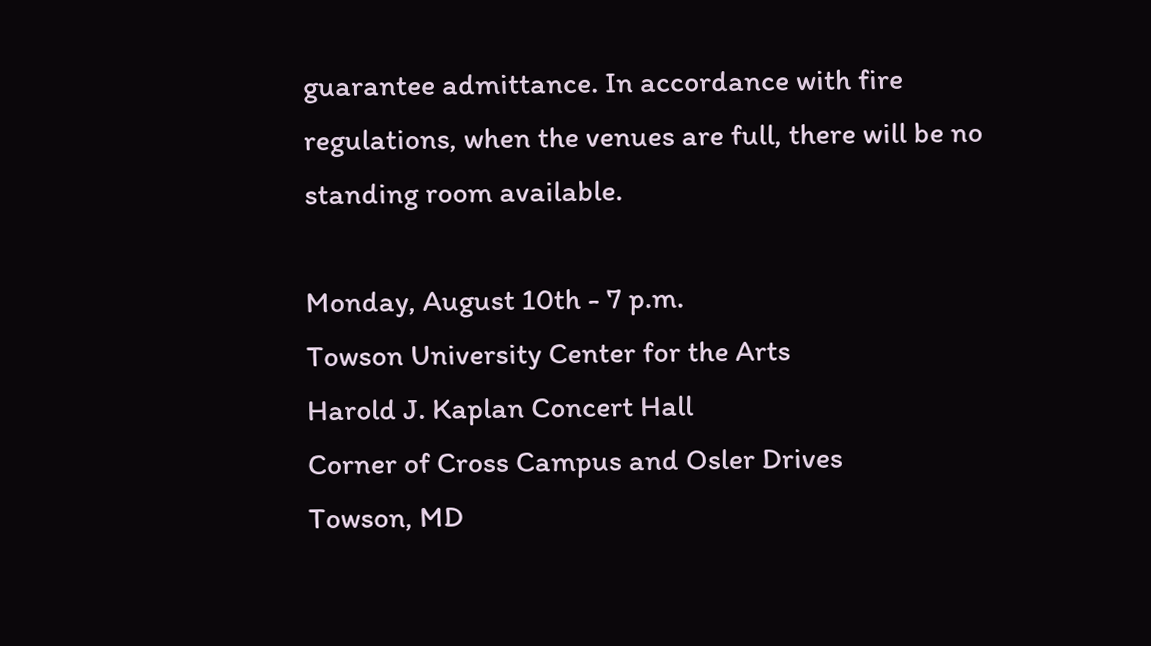guarantee admittance. In accordance with fire regulations, when the venues are full, there will be no standing room available.

Monday, August 10th - 7 p.m.
Towson University Center for the Arts
Harold J. Kaplan Concert Hall
Corner of Cross Campus and Osler Drives
Towson, MD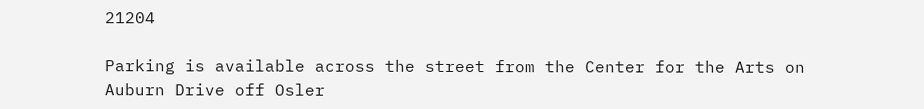21204

Parking is available across the street from the Center for the Arts on Auburn Drive off Osler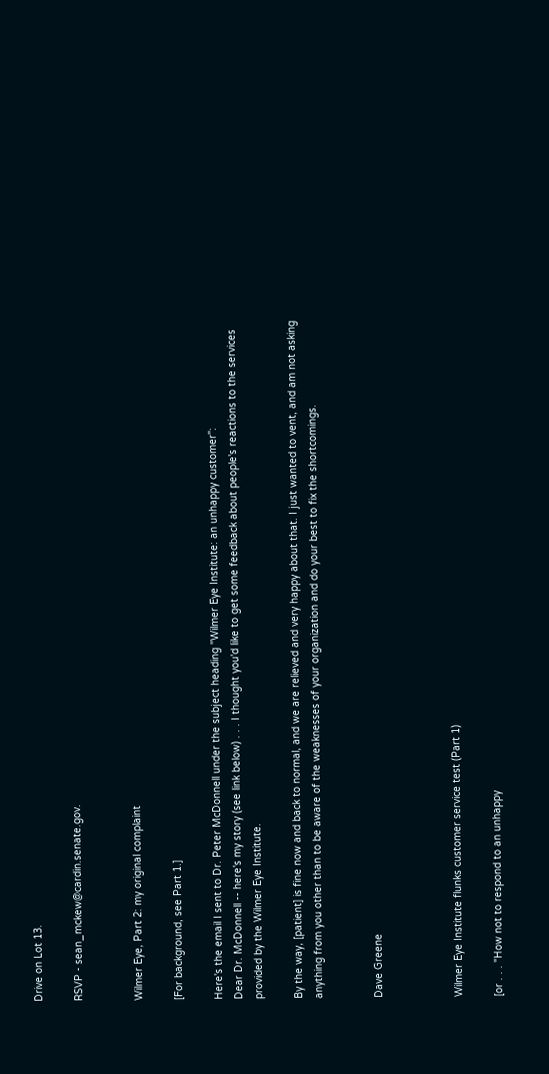Drive on Lot 13.

RSVP - sean_mckew@cardin.senate.gov.


Wilmer Eye, Part 2: my original complaint

[For background, see Part 1.]

Here's the email I sent to Dr. Peter McDonnell under the subject heading "Wilmer Eye Institute: an unhappy customer":
Dear Dr. McDonnell -- here's my story (see link below) . . . I thought you'd like to get some feedback about people's reactions to the services provided by the Wilmer Eye Institute.

By the way, [patient] is fine now and back to normal, and we are relieved and very happy about that. I just wanted to vent, and am not asking anything from you other than to be aware of the weaknesses of your organization and do your best to fix the shortcomings.


Dave Greene



Wilmer Eye Institute flunks customer service test (Part 1)

[or . . . "How not to respond to an unhappy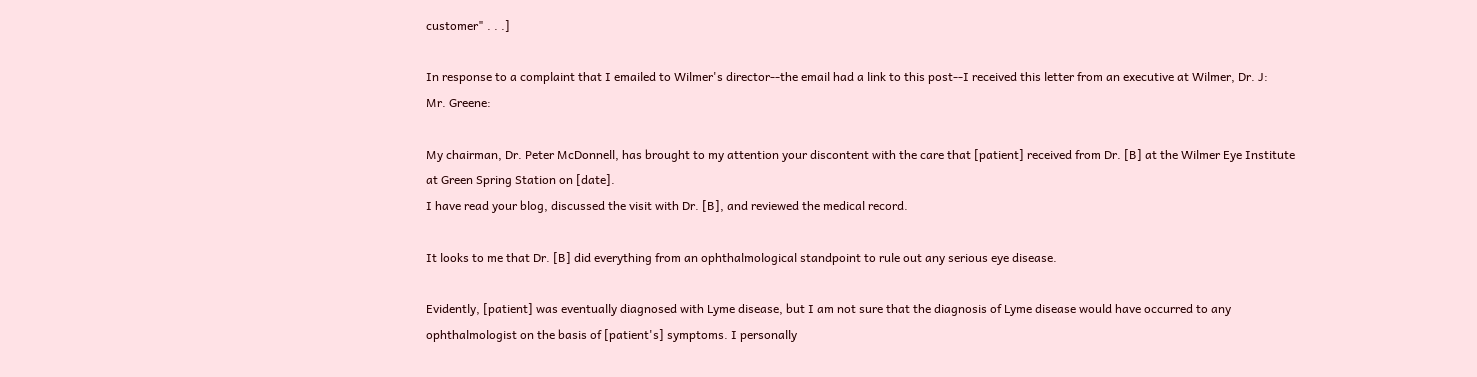customer" . . .]

In response to a complaint that I emailed to Wilmer's director--the email had a link to this post--I received this letter from an executive at Wilmer, Dr. J:
Mr. Greene:

My chairman, Dr. Peter McDonnell, has brought to my attention your discontent with the care that [patient] received from Dr. [B] at the Wilmer Eye Institute at Green Spring Station on [date].
I have read your blog, discussed the visit with Dr. [B], and reviewed the medical record.

It looks to me that Dr. [B] did everything from an ophthalmological standpoint to rule out any serious eye disease.

Evidently, [patient] was eventually diagnosed with Lyme disease, but I am not sure that the diagnosis of Lyme disease would have occurred to any ophthalmologist on the basis of [patient's] symptoms. I personally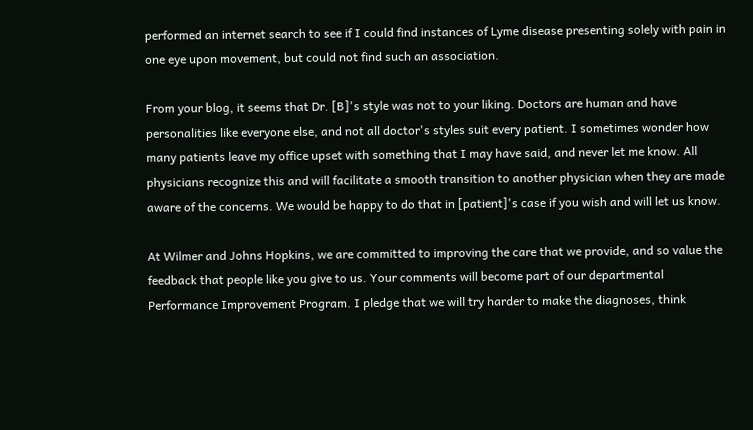performed an internet search to see if I could find instances of Lyme disease presenting solely with pain in one eye upon movement, but could not find such an association.

From your blog, it seems that Dr. [B]'s style was not to your liking. Doctors are human and have personalities like everyone else, and not all doctor's styles suit every patient. I sometimes wonder how many patients leave my office upset with something that I may have said, and never let me know. All physicians recognize this and will facilitate a smooth transition to another physician when they are made aware of the concerns. We would be happy to do that in [patient]'s case if you wish and will let us know.

At Wilmer and Johns Hopkins, we are committed to improving the care that we provide, and so value the feedback that people like you give to us. Your comments will become part of our departmental Performance Improvement Program. I pledge that we will try harder to make the diagnoses, think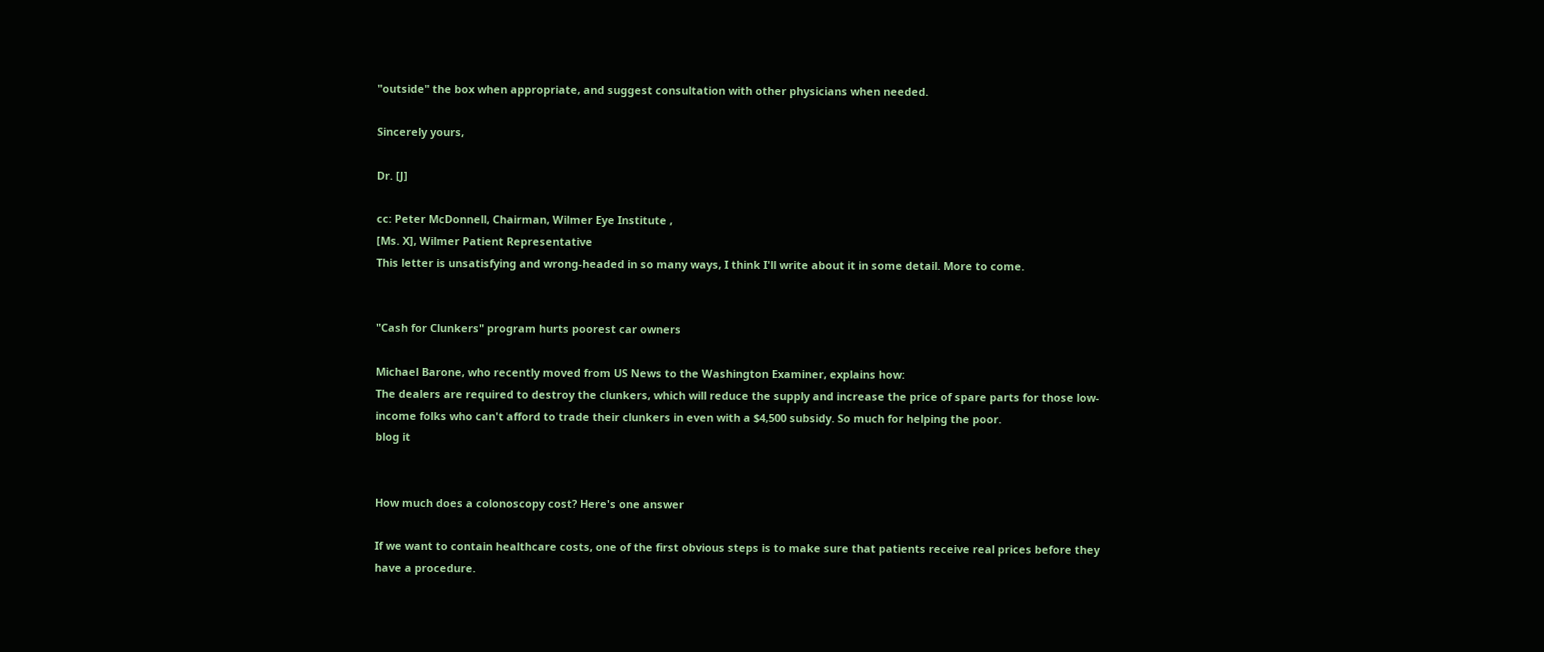"outside" the box when appropriate, and suggest consultation with other physicians when needed.

Sincerely yours,

Dr. [J]

cc: Peter McDonnell, Chairman, Wilmer Eye Institute ,
[Ms. X], Wilmer Patient Representative
This letter is unsatisfying and wrong-headed in so many ways, I think I'll write about it in some detail. More to come.


"Cash for Clunkers" program hurts poorest car owners

Michael Barone, who recently moved from US News to the Washington Examiner, explains how:
The dealers are required to destroy the clunkers, which will reduce the supply and increase the price of spare parts for those low-income folks who can't afford to trade their clunkers in even with a $4,500 subsidy. So much for helping the poor.
blog it


How much does a colonoscopy cost? Here's one answer

If we want to contain healthcare costs, one of the first obvious steps is to make sure that patients receive real prices before they have a procedure.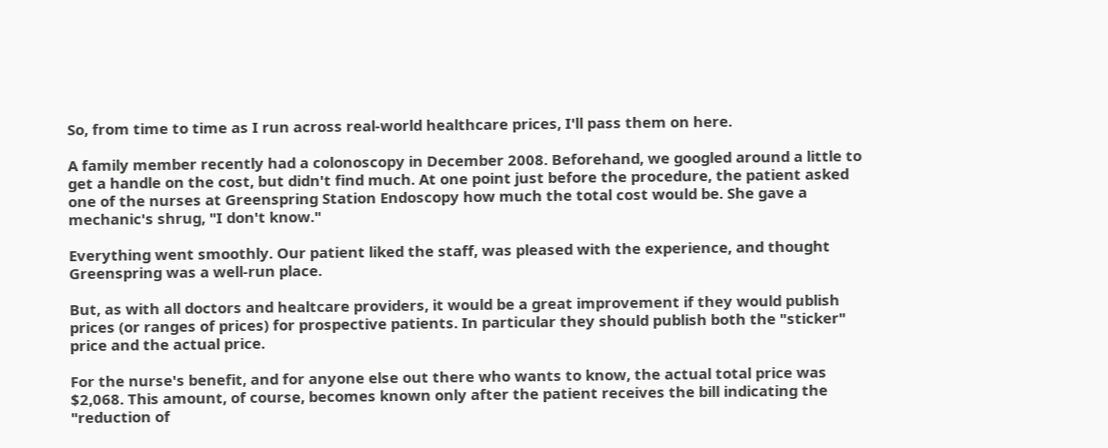So, from time to time as I run across real-world healthcare prices, I'll pass them on here.

A family member recently had a colonoscopy in December 2008. Beforehand, we googled around a little to get a handle on the cost, but didn't find much. At one point just before the procedure, the patient asked one of the nurses at Greenspring Station Endoscopy how much the total cost would be. She gave a mechanic's shrug, "I don't know."

Everything went smoothly. Our patient liked the staff, was pleased with the experience, and thought Greenspring was a well-run place.

But, as with all doctors and healtcare providers, it would be a great improvement if they would publish prices (or ranges of prices) for prospective patients. In particular they should publish both the "sticker" price and the actual price.

For the nurse's benefit, and for anyone else out there who wants to know, the actual total price was $2,068. This amount, of course, becomes known only after the patient receives the bill indicating the "reduction of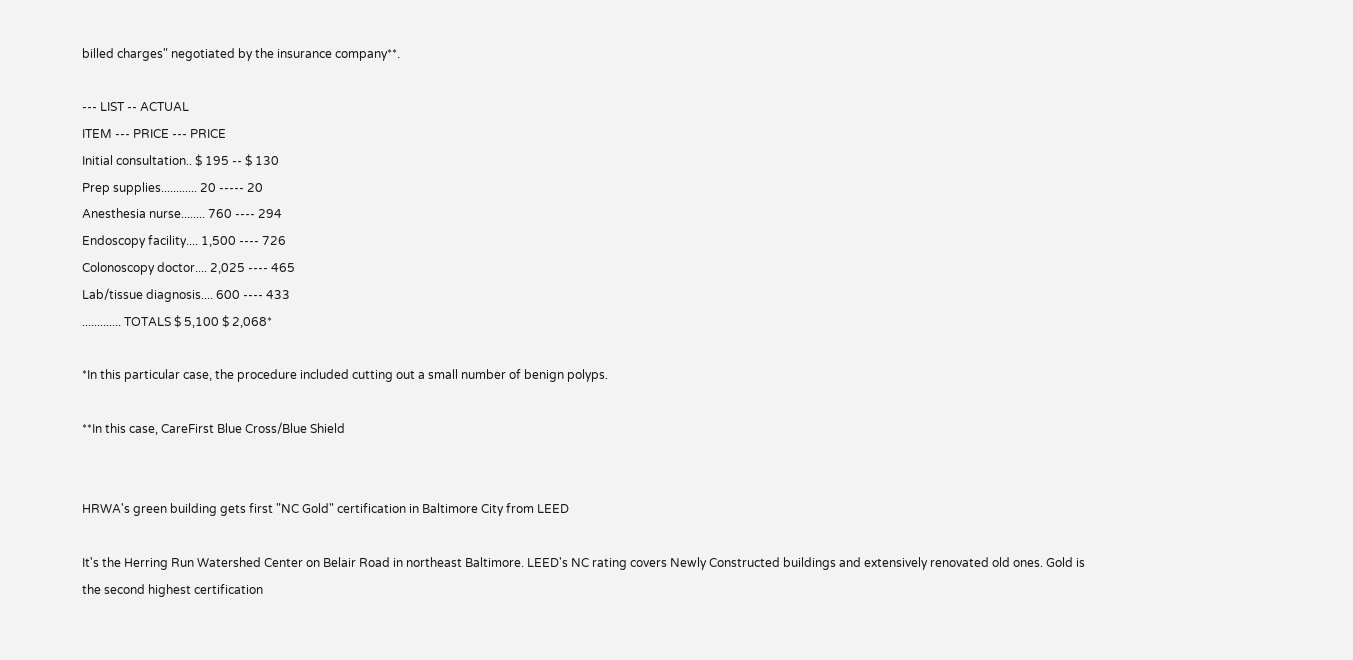billed charges" negotiated by the insurance company**.

--- LIST -- ACTUAL
ITEM --- PRICE --- PRICE
Initial consultation.. $ 195 -- $ 130
Prep supplies............ 20 ----- 20
Anesthesia nurse........ 760 ---- 294
Endoscopy facility.... 1,500 ---- 726
Colonoscopy doctor.... 2,025 ---- 465
Lab/tissue diagnosis.... 600 ---- 433
............. TOTALS $ 5,100 $ 2,068*

*In this particular case, the procedure included cutting out a small number of benign polyps.

**In this case, CareFirst Blue Cross/Blue Shield


HRWA's green building gets first "NC Gold" certification in Baltimore City from LEED

It's the Herring Run Watershed Center on Belair Road in northeast Baltimore. LEED's NC rating covers Newly Constructed buildings and extensively renovated old ones. Gold is the second highest certification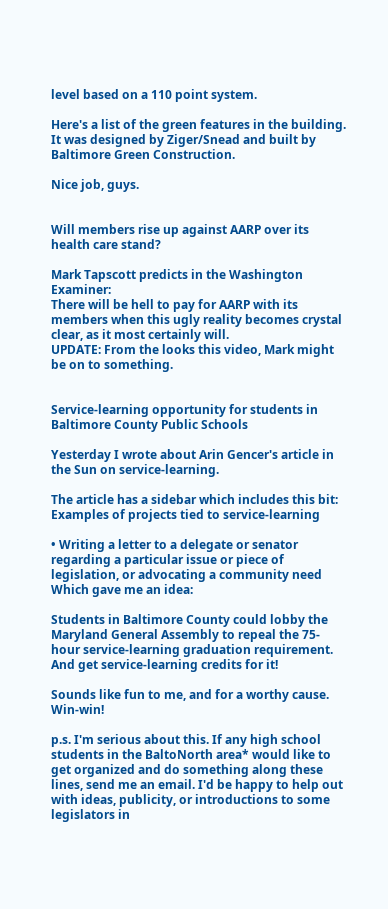level based on a 110 point system.

Here's a list of the green features in the building. It was designed by Ziger/Snead and built by Baltimore Green Construction.

Nice job, guys.


Will members rise up against AARP over its health care stand?

Mark Tapscott predicts in the Washington Examiner:
There will be hell to pay for AARP with its members when this ugly reality becomes crystal clear, as it most certainly will.
UPDATE: From the looks this video, Mark might be on to something.


Service-learning opportunity for students in Baltimore County Public Schools

Yesterday I wrote about Arin Gencer's article in the Sun on service-learning.

The article has a sidebar which includes this bit:
Examples of projects tied to service-learning

• Writing a letter to a delegate or senator regarding a particular issue or piece of legislation, or advocating a community need
Which gave me an idea:

Students in Baltimore County could lobby the Maryland General Assembly to repeal the 75-hour service-learning graduation requirement. And get service-learning credits for it!

Sounds like fun to me, and for a worthy cause. Win-win!

p.s. I'm serious about this. If any high school students in the BaltoNorth area* would like to get organized and do something along these lines, send me an email. I'd be happy to help out with ideas, publicity, or introductions to some legislators in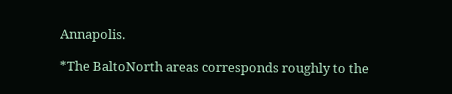Annapolis.

*The BaltoNorth areas corresponds roughly to the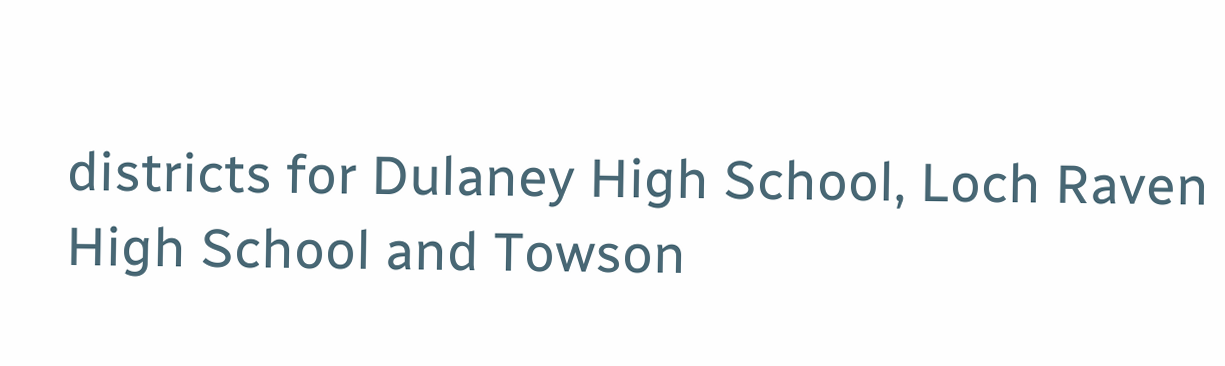districts for Dulaney High School, Loch Raven High School and Towson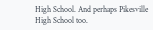High School. And perhaps Pikesville High School too.